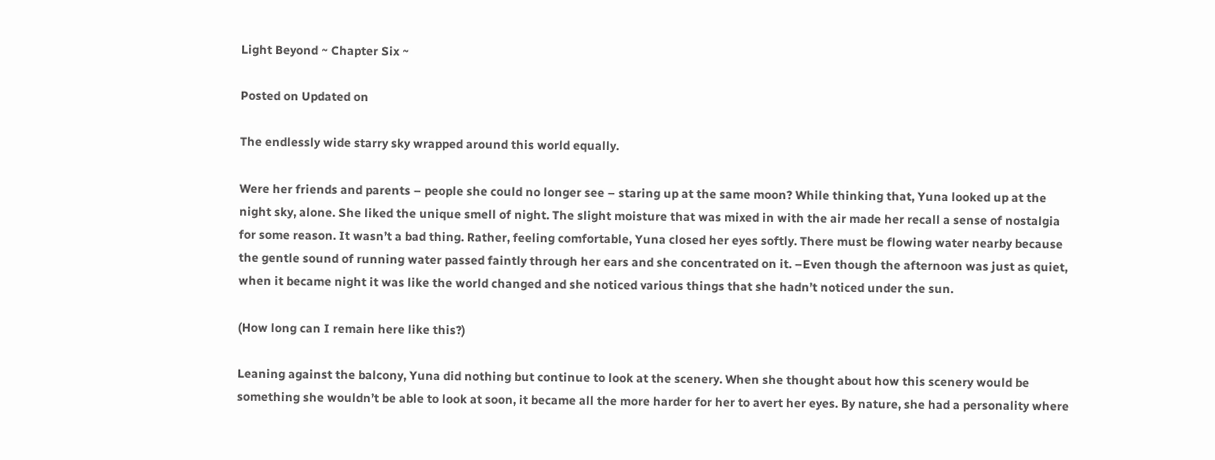Light Beyond ~ Chapter Six ~

Posted on Updated on

The endlessly wide starry sky wrapped around this world equally.

Were her friends and parents – people she could no longer see – staring up at the same moon? While thinking that, Yuna looked up at the night sky, alone. She liked the unique smell of night. The slight moisture that was mixed in with the air made her recall a sense of nostalgia for some reason. It wasn’t a bad thing. Rather, feeling comfortable, Yuna closed her eyes softly. There must be flowing water nearby because the gentle sound of running water passed faintly through her ears and she concentrated on it. –Even though the afternoon was just as quiet, when it became night it was like the world changed and she noticed various things that she hadn’t noticed under the sun.

(How long can I remain here like this?)

Leaning against the balcony, Yuna did nothing but continue to look at the scenery. When she thought about how this scenery would be something she wouldn’t be able to look at soon, it became all the more harder for her to avert her eyes. By nature, she had a personality where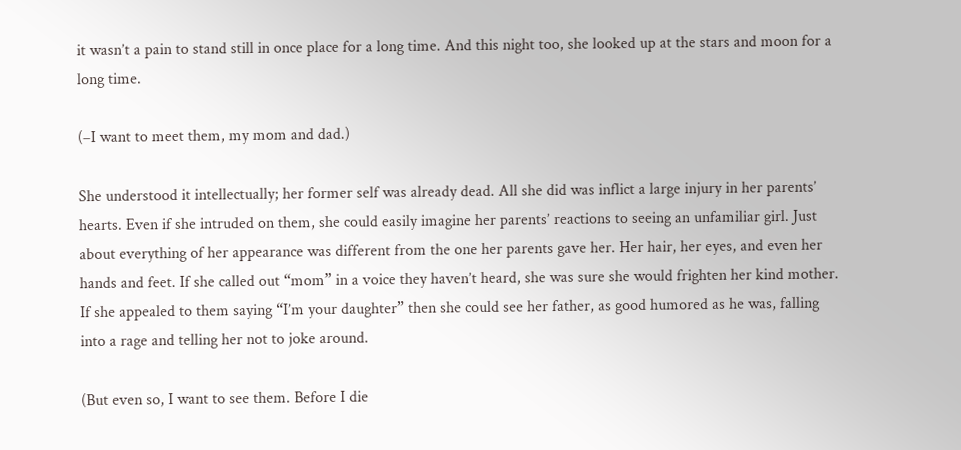it wasn’t a pain to stand still in once place for a long time. And this night too, she looked up at the stars and moon for a long time.

(–I want to meet them, my mom and dad.)

She understood it intellectually; her former self was already dead. All she did was inflict a large injury in her parents’ hearts. Even if she intruded on them, she could easily imagine her parents’ reactions to seeing an unfamiliar girl. Just about everything of her appearance was different from the one her parents gave her. Her hair, her eyes, and even her hands and feet. If she called out “mom” in a voice they haven’t heard, she was sure she would frighten her kind mother. If she appealed to them saying “I’m your daughter” then she could see her father, as good humored as he was, falling into a rage and telling her not to joke around.

(But even so, I want to see them. Before I die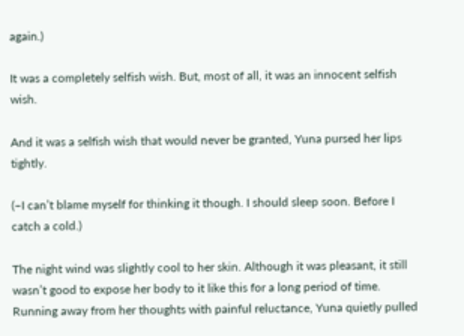again.)

It was a completely selfish wish. But, most of all, it was an innocent selfish wish.

And it was a selfish wish that would never be granted, Yuna pursed her lips tightly.

(–I can’t blame myself for thinking it though. I should sleep soon. Before I catch a cold.)

The night wind was slightly cool to her skin. Although it was pleasant, it still wasn’t good to expose her body to it like this for a long period of time. Running away from her thoughts with painful reluctance, Yuna quietly pulled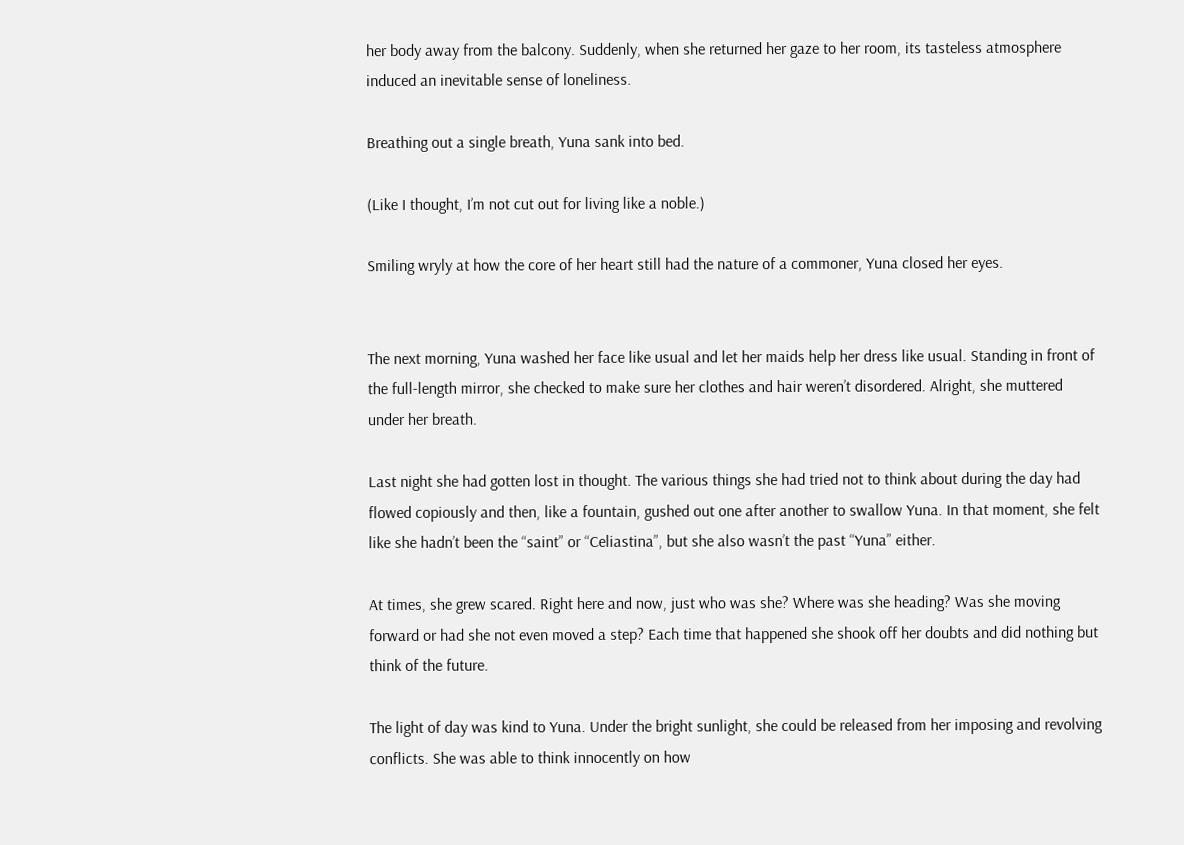her body away from the balcony. Suddenly, when she returned her gaze to her room, its tasteless atmosphere induced an inevitable sense of loneliness.

Breathing out a single breath, Yuna sank into bed.

(Like I thought, I’m not cut out for living like a noble.)

Smiling wryly at how the core of her heart still had the nature of a commoner, Yuna closed her eyes.


The next morning, Yuna washed her face like usual and let her maids help her dress like usual. Standing in front of the full-length mirror, she checked to make sure her clothes and hair weren’t disordered. Alright, she muttered under her breath.

Last night she had gotten lost in thought. The various things she had tried not to think about during the day had flowed copiously and then, like a fountain, gushed out one after another to swallow Yuna. In that moment, she felt like she hadn’t been the “saint” or “Celiastina”, but she also wasn’t the past “Yuna” either.

At times, she grew scared. Right here and now, just who was she? Where was she heading? Was she moving forward or had she not even moved a step? Each time that happened she shook off her doubts and did nothing but think of the future.

The light of day was kind to Yuna. Under the bright sunlight, she could be released from her imposing and revolving conflicts. She was able to think innocently on how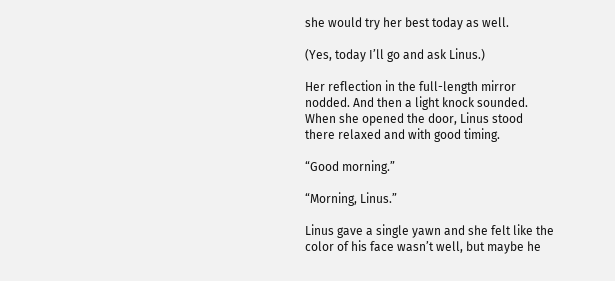she would try her best today as well.

(Yes, today I’ll go and ask Linus.)

Her reflection in the full-length mirror nodded. And then a light knock sounded. When she opened the door, Linus stood there relaxed and with good timing.

“Good morning.”

“Morning, Linus.”

Linus gave a single yawn and she felt like the color of his face wasn’t well, but maybe he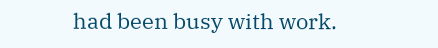had been busy with work.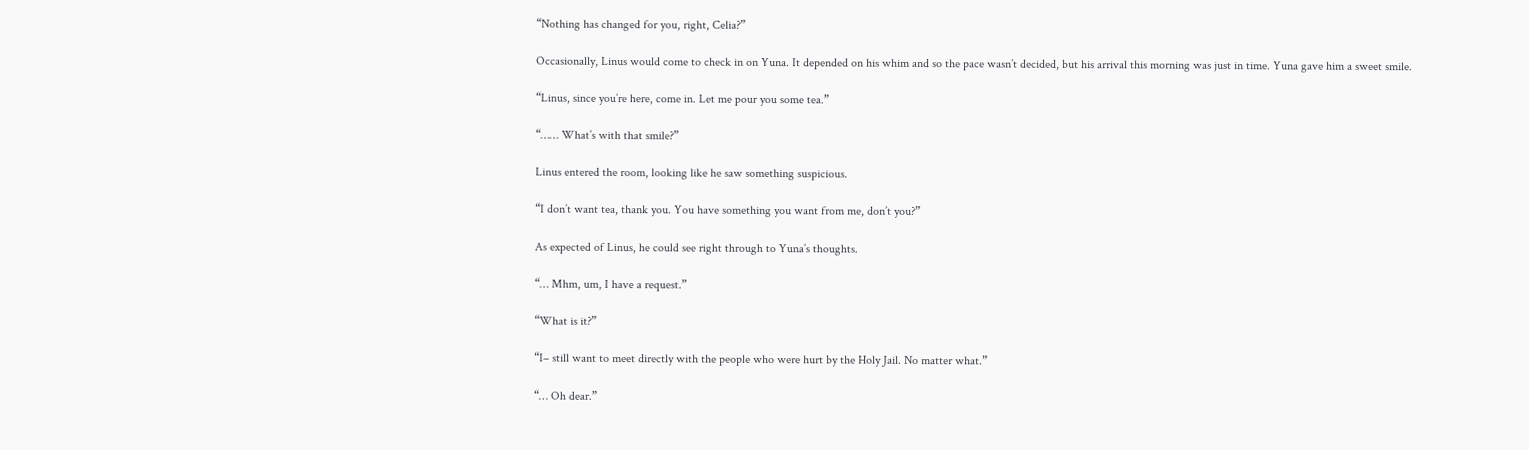“Nothing has changed for you, right, Celia?”

Occasionally, Linus would come to check in on Yuna. It depended on his whim and so the pace wasn’t decided, but his arrival this morning was just in time. Yuna gave him a sweet smile.

“Linus, since you’re here, come in. Let me pour you some tea.”

“…… What’s with that smile?”

Linus entered the room, looking like he saw something suspicious.

“I don’t want tea, thank you. You have something you want from me, don’t you?”

As expected of Linus, he could see right through to Yuna’s thoughts.

“… Mhm, um, I have a request.”

“What is it?”

“I– still want to meet directly with the people who were hurt by the Holy Jail. No matter what.”

“… Oh dear.”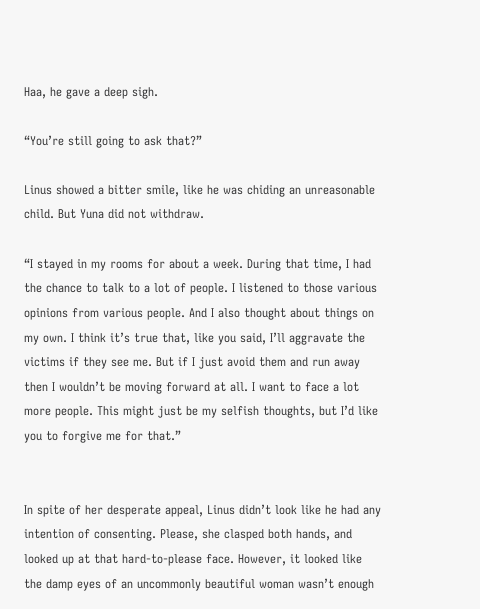Haa, he gave a deep sigh.

“You’re still going to ask that?”

Linus showed a bitter smile, like he was chiding an unreasonable child. But Yuna did not withdraw.

“I stayed in my rooms for about a week. During that time, I had the chance to talk to a lot of people. I listened to those various opinions from various people. And I also thought about things on my own. I think it’s true that, like you said, I’ll aggravate the victims if they see me. But if I just avoid them and run away then I wouldn’t be moving forward at all. I want to face a lot more people. This might just be my selfish thoughts, but I’d like you to forgive me for that.”


In spite of her desperate appeal, Linus didn’t look like he had any intention of consenting. Please, she clasped both hands, and looked up at that hard-to-please face. However, it looked like the damp eyes of an uncommonly beautiful woman wasn’t enough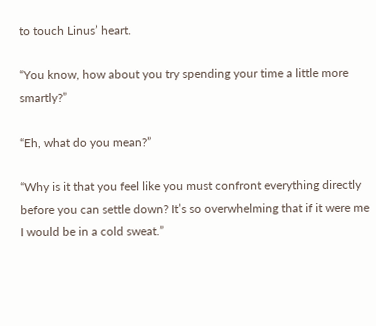to touch Linus’ heart.

“You know, how about you try spending your time a little more smartly?”

“Eh, what do you mean?”

“Why is it that you feel like you must confront everything directly before you can settle down? It’s so overwhelming that if it were me I would be in a cold sweat.”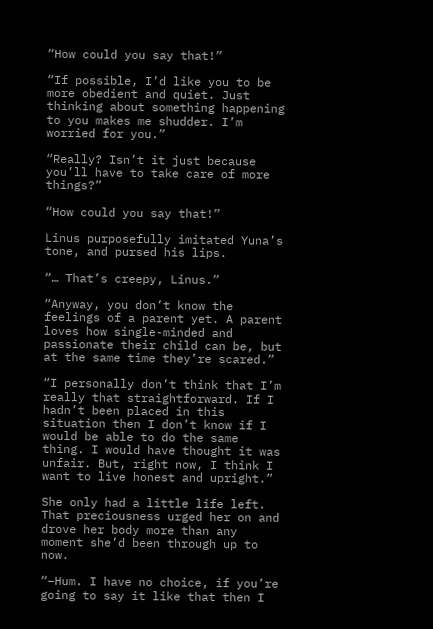“How could you say that!”

“If possible, I’d like you to be more obedient and quiet. Just thinking about something happening to you makes me shudder. I’m worried for you.”

“Really? Isn’t it just because you’ll have to take care of more things?”

“How could you say that!”

Linus purposefully imitated Yuna’s tone, and pursed his lips.

“… That’s creepy, Linus.”

“Anyway, you don’t know the feelings of a parent yet. A parent loves how single-minded and passionate their child can be, but at the same time they’re scared.”

“I personally don’t think that I’m really that straightforward. If I hadn’t been placed in this situation then I don’t know if I would be able to do the same thing. I would have thought it was unfair. But, right now, I think I want to live honest and upright.”

She only had a little life left. That preciousness urged her on and drove her body more than any moment she’d been through up to now.

“–Hum. I have no choice, if you’re going to say it like that then I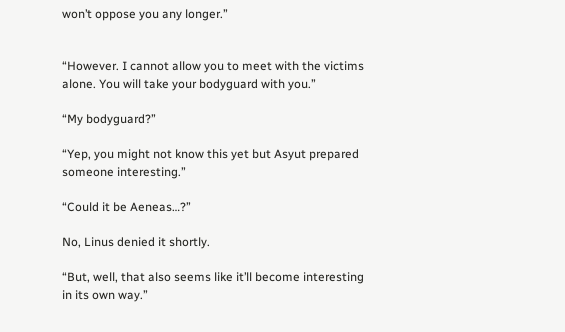won’t oppose you any longer.”


“However. I cannot allow you to meet with the victims alone. You will take your bodyguard with you.”

“My bodyguard?”

“Yep, you might not know this yet but Asyut prepared someone interesting.”

“Could it be Aeneas…?”

No, Linus denied it shortly.

“But, well, that also seems like it’ll become interesting in its own way.”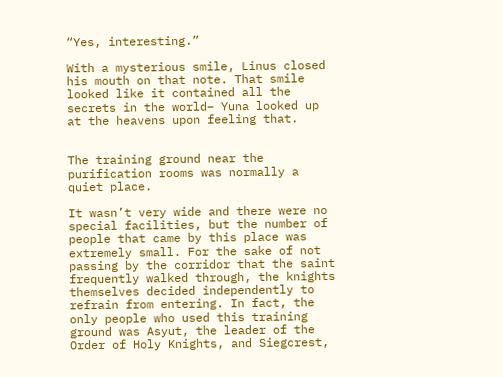“Yes, interesting.”

With a mysterious smile, Linus closed his mouth on that note. That smile looked like it contained all the secrets in the world– Yuna looked up at the heavens upon feeling that.


The training ground near the purification rooms was normally a quiet place.

It wasn’t very wide and there were no special facilities, but the number of people that came by this place was extremely small. For the sake of not passing by the corridor that the saint frequently walked through, the knights themselves decided independently to refrain from entering. In fact, the only people who used this training ground was Asyut, the leader of the Order of Holy Knights, and Siegcrest,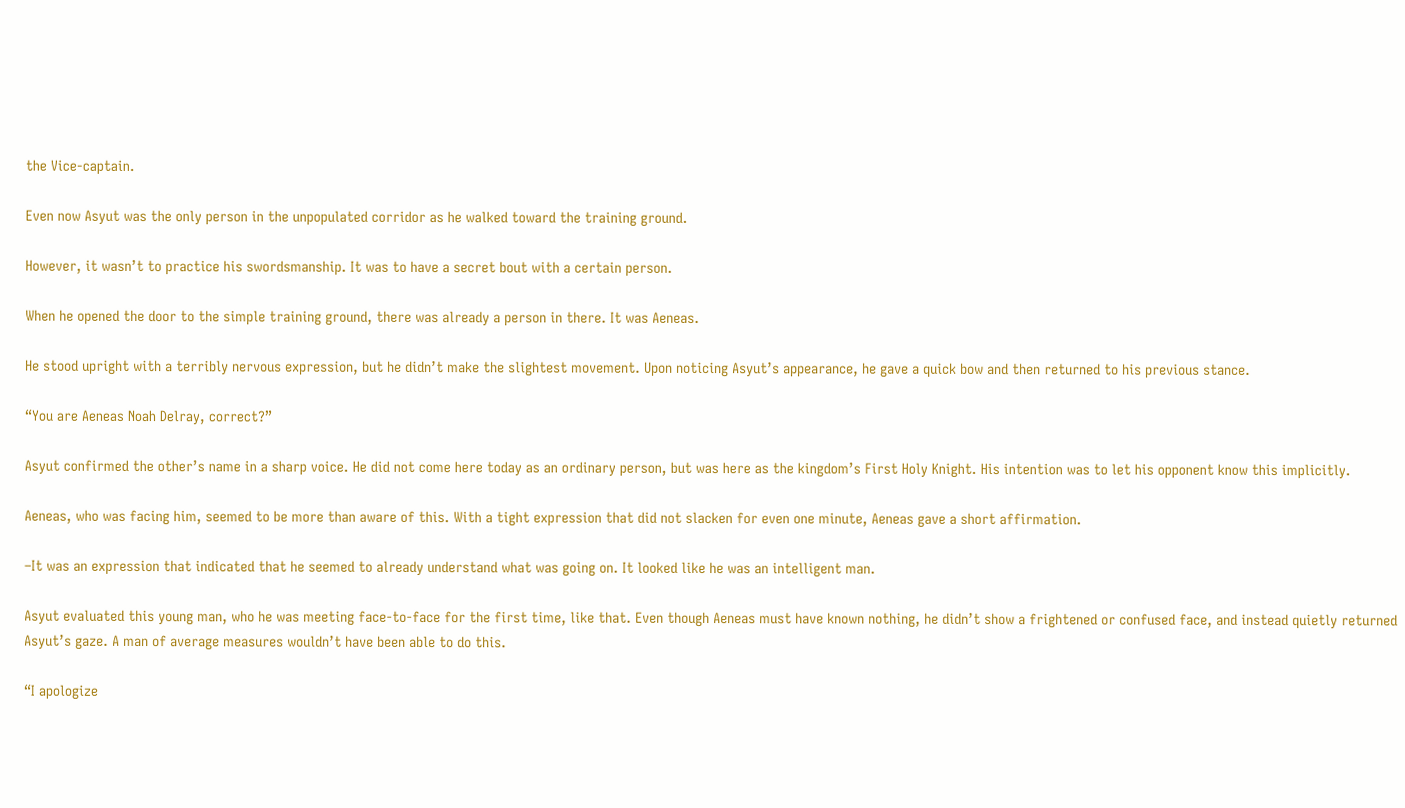the Vice-captain.

Even now Asyut was the only person in the unpopulated corridor as he walked toward the training ground.

However, it wasn’t to practice his swordsmanship. It was to have a secret bout with a certain person.

When he opened the door to the simple training ground, there was already a person in there. It was Aeneas.

He stood upright with a terribly nervous expression, but he didn’t make the slightest movement. Upon noticing Asyut’s appearance, he gave a quick bow and then returned to his previous stance.

“You are Aeneas Noah Delray, correct?”

Asyut confirmed the other’s name in a sharp voice. He did not come here today as an ordinary person, but was here as the kingdom’s First Holy Knight. His intention was to let his opponent know this implicitly.

Aeneas, who was facing him, seemed to be more than aware of this. With a tight expression that did not slacken for even one minute, Aeneas gave a short affirmation.

–It was an expression that indicated that he seemed to already understand what was going on. It looked like he was an intelligent man.

Asyut evaluated this young man, who he was meeting face-to-face for the first time, like that. Even though Aeneas must have known nothing, he didn’t show a frightened or confused face, and instead quietly returned Asyut’s gaze. A man of average measures wouldn’t have been able to do this.

“I apologize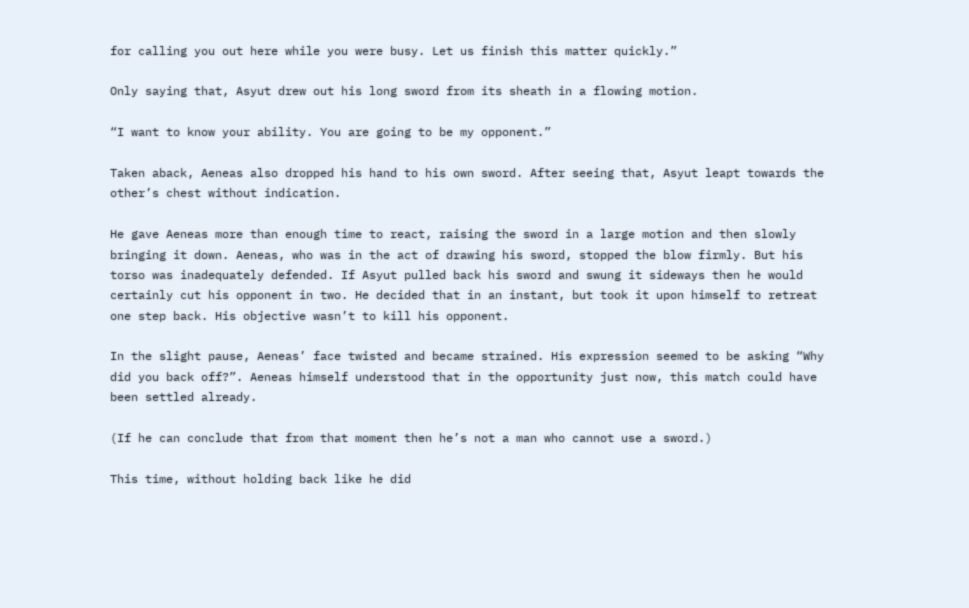for calling you out here while you were busy. Let us finish this matter quickly.”

Only saying that, Asyut drew out his long sword from its sheath in a flowing motion.

“I want to know your ability. You are going to be my opponent.”

Taken aback, Aeneas also dropped his hand to his own sword. After seeing that, Asyut leapt towards the other’s chest without indication.

He gave Aeneas more than enough time to react, raising the sword in a large motion and then slowly bringing it down. Aeneas, who was in the act of drawing his sword, stopped the blow firmly. But his torso was inadequately defended. If Asyut pulled back his sword and swung it sideways then he would certainly cut his opponent in two. He decided that in an instant, but took it upon himself to retreat one step back. His objective wasn’t to kill his opponent.

In the slight pause, Aeneas’ face twisted and became strained. His expression seemed to be asking “Why did you back off?”. Aeneas himself understood that in the opportunity just now, this match could have been settled already.

(If he can conclude that from that moment then he’s not a man who cannot use a sword.)

This time, without holding back like he did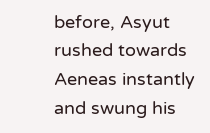before, Asyut rushed towards Aeneas instantly and swung his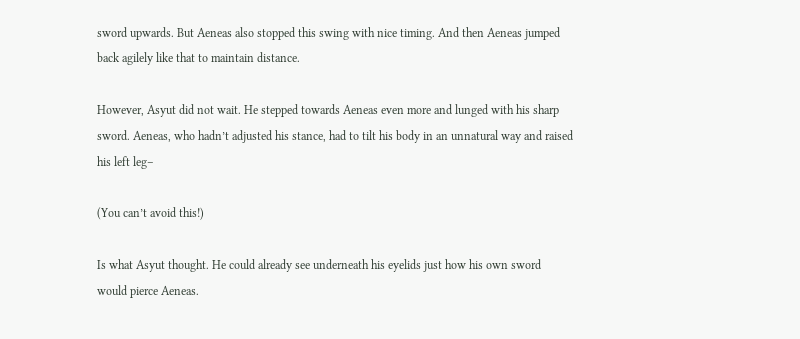sword upwards. But Aeneas also stopped this swing with nice timing. And then Aeneas jumped back agilely like that to maintain distance.

However, Asyut did not wait. He stepped towards Aeneas even more and lunged with his sharp sword. Aeneas, who hadn’t adjusted his stance, had to tilt his body in an unnatural way and raised his left leg–

(You can’t avoid this!)

Is what Asyut thought. He could already see underneath his eyelids just how his own sword would pierce Aeneas.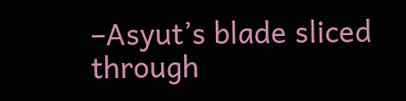–Asyut’s blade sliced through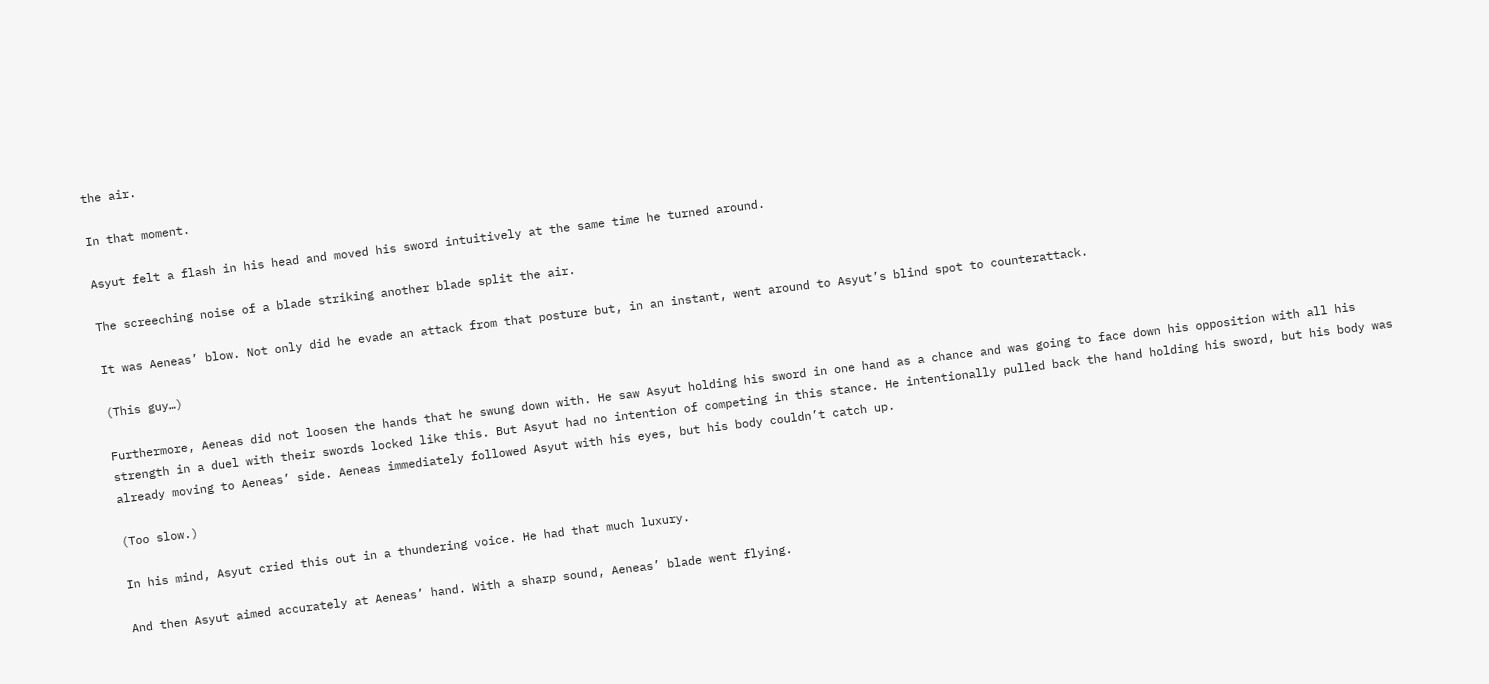the air.

In that moment.

Asyut felt a flash in his head and moved his sword intuitively at the same time he turned around.

The screeching noise of a blade striking another blade split the air.

It was Aeneas’ blow. Not only did he evade an attack from that posture but, in an instant, went around to Asyut’s blind spot to counterattack.

(This guy…)

Furthermore, Aeneas did not loosen the hands that he swung down with. He saw Asyut holding his sword in one hand as a chance and was going to face down his opposition with all his strength in a duel with their swords locked like this. But Asyut had no intention of competing in this stance. He intentionally pulled back the hand holding his sword, but his body was already moving to Aeneas’ side. Aeneas immediately followed Asyut with his eyes, but his body couldn’t catch up.

(Too slow.)

In his mind, Asyut cried this out in a thundering voice. He had that much luxury.

And then Asyut aimed accurately at Aeneas’ hand. With a sharp sound, Aeneas’ blade went flying.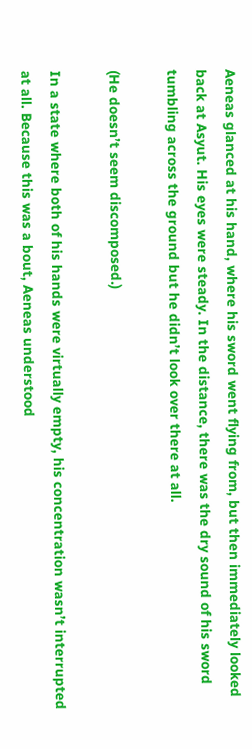Aeneas glanced at his hand, where his sword went flying from, but then immediately looked back at Asyut. His eyes were steady. In the distance, there was the dry sound of his sword tumbling across the ground but he didn’t look over there at all.

(He doesn’t seem discomposed.)

In a state where both of his hands were virtually empty, his concentration wasn’t interrupted at all. Because this was a bout, Aeneas understood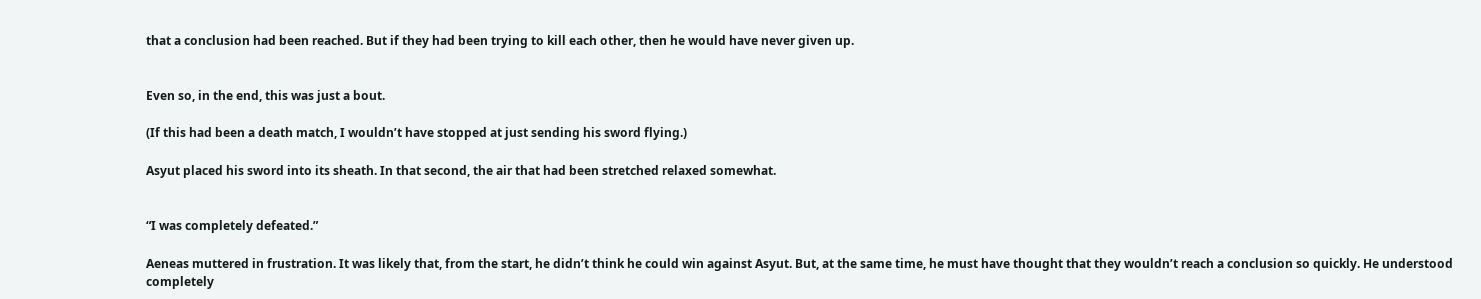that a conclusion had been reached. But if they had been trying to kill each other, then he would have never given up.


Even so, in the end, this was just a bout.

(If this had been a death match, I wouldn’t have stopped at just sending his sword flying.)

Asyut placed his sword into its sheath. In that second, the air that had been stretched relaxed somewhat.


“I was completely defeated.”

Aeneas muttered in frustration. It was likely that, from the start, he didn’t think he could win against Asyut. But, at the same time, he must have thought that they wouldn’t reach a conclusion so quickly. He understood completely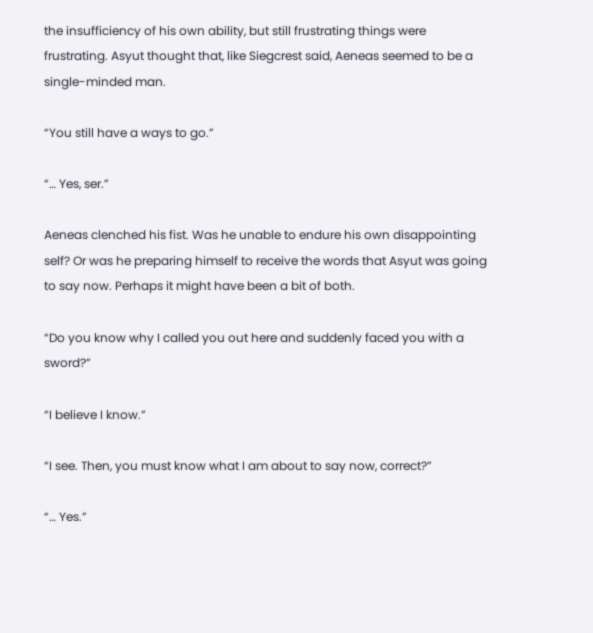the insufficiency of his own ability, but still frustrating things were frustrating. Asyut thought that, like Siegcrest said, Aeneas seemed to be a single-minded man.

“You still have a ways to go.”

“… Yes, ser.”

Aeneas clenched his fist. Was he unable to endure his own disappointing self? Or was he preparing himself to receive the words that Asyut was going to say now. Perhaps it might have been a bit of both.

“Do you know why I called you out here and suddenly faced you with a sword?”

“I believe I know.”

“I see. Then, you must know what I am about to say now, correct?”

“… Yes.”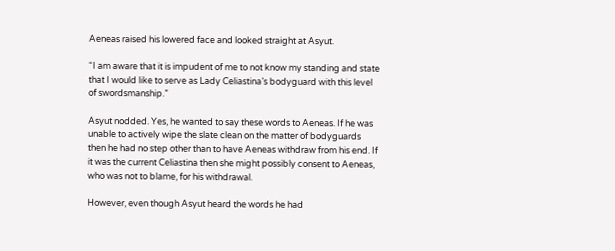Aeneas raised his lowered face and looked straight at Asyut.

“I am aware that it is impudent of me to not know my standing and state that I would like to serve as Lady Celiastina’s bodyguard with this level of swordsmanship.”

Asyut nodded. Yes, he wanted to say these words to Aeneas. If he was unable to actively wipe the slate clean on the matter of bodyguards then he had no step other than to have Aeneas withdraw from his end. If it was the current Celiastina then she might possibly consent to Aeneas, who was not to blame, for his withdrawal.

However, even though Asyut heard the words he had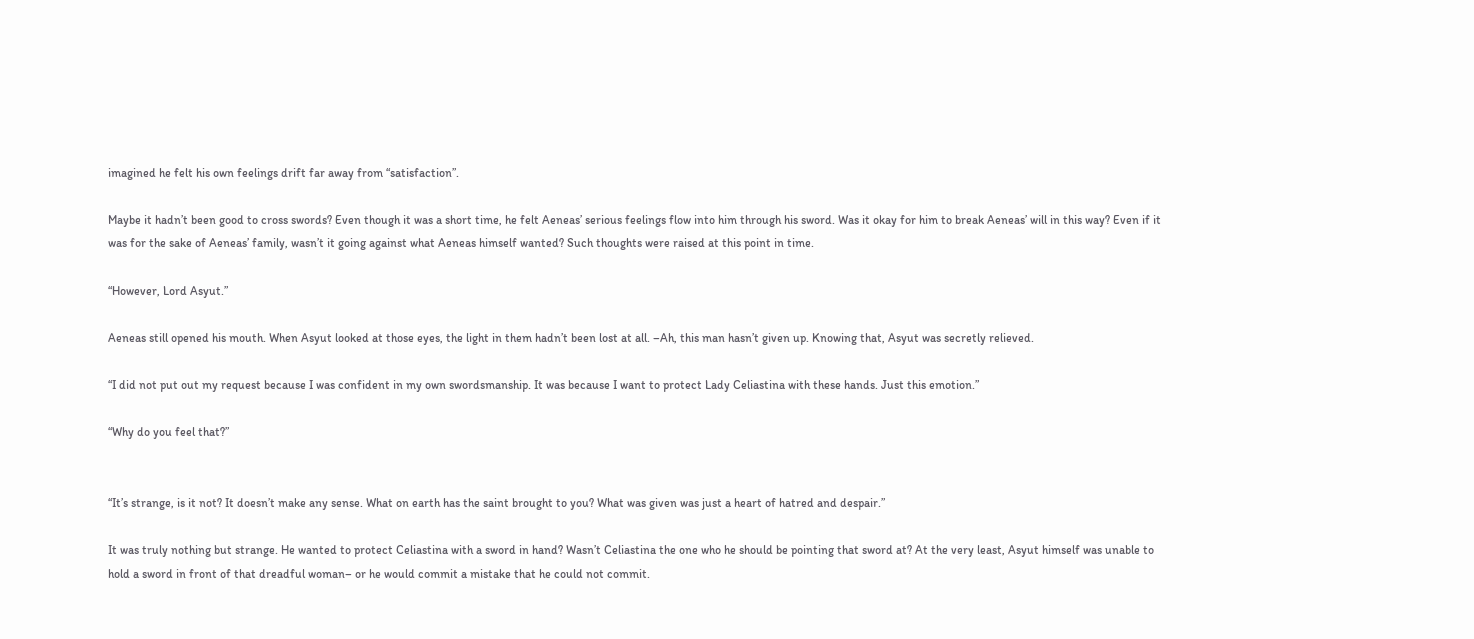imagined he felt his own feelings drift far away from “satisfaction”.

Maybe it hadn’t been good to cross swords? Even though it was a short time, he felt Aeneas’ serious feelings flow into him through his sword. Was it okay for him to break Aeneas’ will in this way? Even if it was for the sake of Aeneas’ family, wasn’t it going against what Aeneas himself wanted? Such thoughts were raised at this point in time.

“However, Lord Asyut.”

Aeneas still opened his mouth. When Asyut looked at those eyes, the light in them hadn’t been lost at all. –Ah, this man hasn’t given up. Knowing that, Asyut was secretly relieved.

“I did not put out my request because I was confident in my own swordsmanship. It was because I want to protect Lady Celiastina with these hands. Just this emotion.”

“Why do you feel that?”


“It’s strange, is it not? It doesn’t make any sense. What on earth has the saint brought to you? What was given was just a heart of hatred and despair.”

It was truly nothing but strange. He wanted to protect Celiastina with a sword in hand? Wasn’t Celiastina the one who he should be pointing that sword at? At the very least, Asyut himself was unable to hold a sword in front of that dreadful woman– or he would commit a mistake that he could not commit.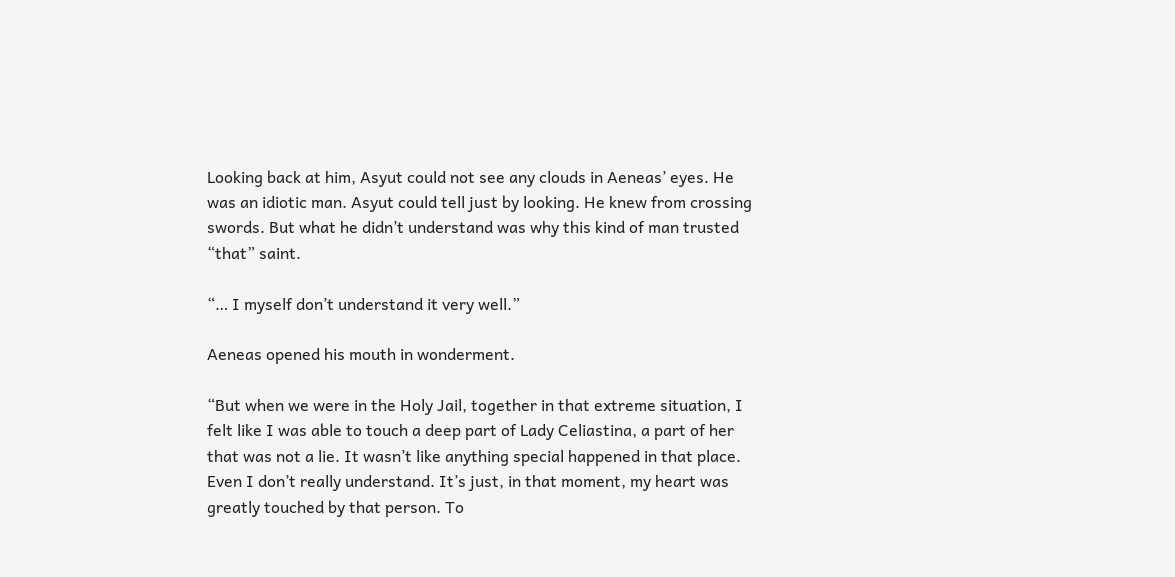Looking back at him, Asyut could not see any clouds in Aeneas’ eyes. He was an idiotic man. Asyut could tell just by looking. He knew from crossing swords. But what he didn’t understand was why this kind of man trusted “that” saint.

“… I myself don’t understand it very well.”

Aeneas opened his mouth in wonderment.

“But when we were in the Holy Jail, together in that extreme situation, I felt like I was able to touch a deep part of Lady Celiastina, a part of her that was not a lie. It wasn’t like anything special happened in that place. Even I don’t really understand. It’s just, in that moment, my heart was greatly touched by that person. To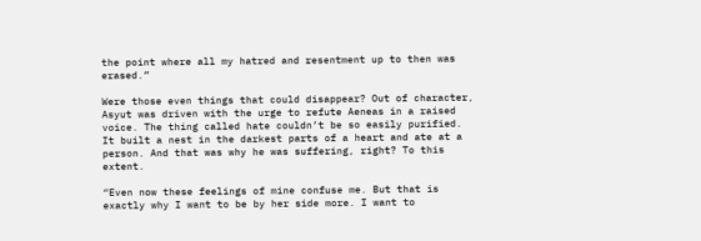the point where all my hatred and resentment up to then was erased.”

Were those even things that could disappear? Out of character, Asyut was driven with the urge to refute Aeneas in a raised voice. The thing called hate couldn’t be so easily purified. It built a nest in the darkest parts of a heart and ate at a person. And that was why he was suffering, right? To this extent.

“Even now these feelings of mine confuse me. But that is exactly why I want to be by her side more. I want to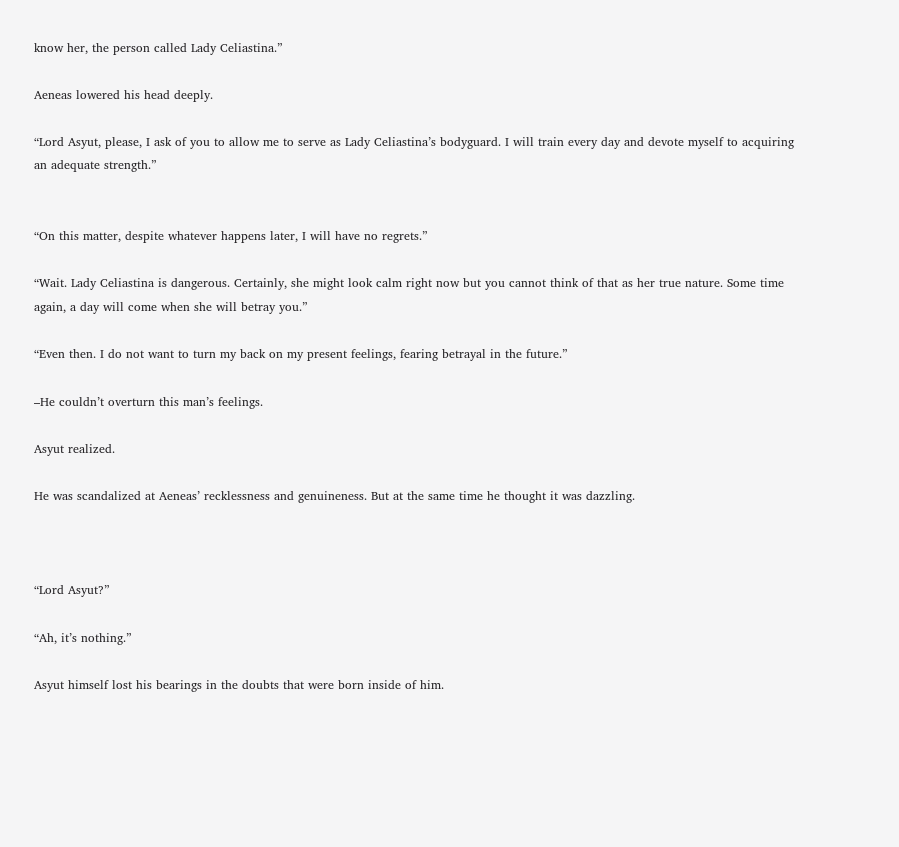know her, the person called Lady Celiastina.”

Aeneas lowered his head deeply.

“Lord Asyut, please, I ask of you to allow me to serve as Lady Celiastina’s bodyguard. I will train every day and devote myself to acquiring an adequate strength.”


“On this matter, despite whatever happens later, I will have no regrets.”

“Wait. Lady Celiastina is dangerous. Certainly, she might look calm right now but you cannot think of that as her true nature. Some time again, a day will come when she will betray you.”

“Even then. I do not want to turn my back on my present feelings, fearing betrayal in the future.”

–He couldn’t overturn this man’s feelings.

Asyut realized.

He was scandalized at Aeneas’ recklessness and genuineness. But at the same time he thought it was dazzling.



“Lord Asyut?”

“Ah, it’s nothing.”

Asyut himself lost his bearings in the doubts that were born inside of him.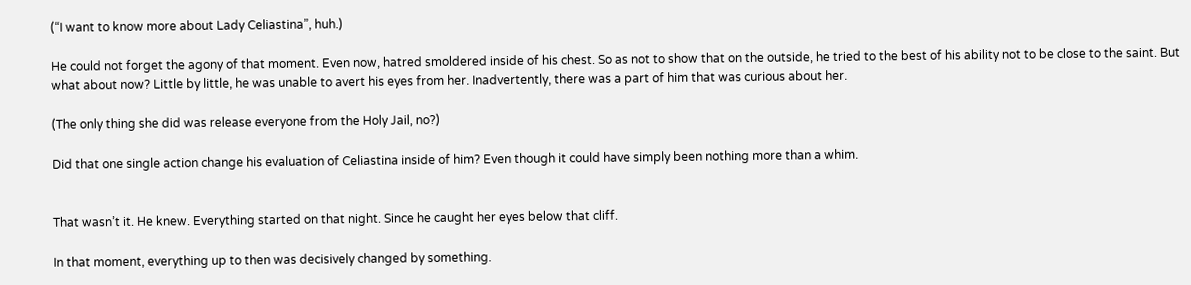(“I want to know more about Lady Celiastina”, huh.)

He could not forget the agony of that moment. Even now, hatred smoldered inside of his chest. So as not to show that on the outside, he tried to the best of his ability not to be close to the saint. But what about now? Little by little, he was unable to avert his eyes from her. Inadvertently, there was a part of him that was curious about her.

(The only thing she did was release everyone from the Holy Jail, no?)

Did that one single action change his evaluation of Celiastina inside of him? Even though it could have simply been nothing more than a whim.


That wasn’t it. He knew. Everything started on that night. Since he caught her eyes below that cliff.

In that moment, everything up to then was decisively changed by something.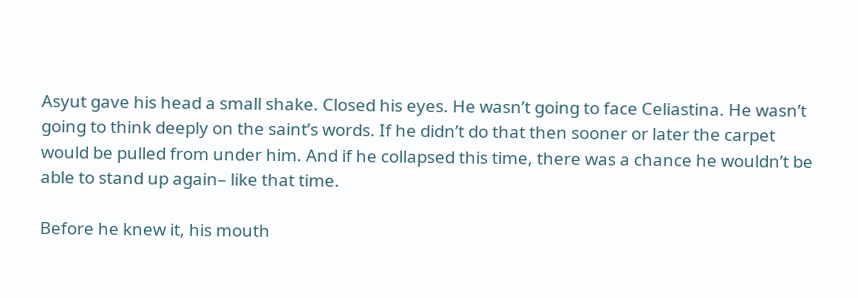Asyut gave his head a small shake. Closed his eyes. He wasn’t going to face Celiastina. He wasn’t going to think deeply on the saint’s words. If he didn’t do that then sooner or later the carpet would be pulled from under him. And if he collapsed this time, there was a chance he wouldn’t be able to stand up again– like that time.

Before he knew it, his mouth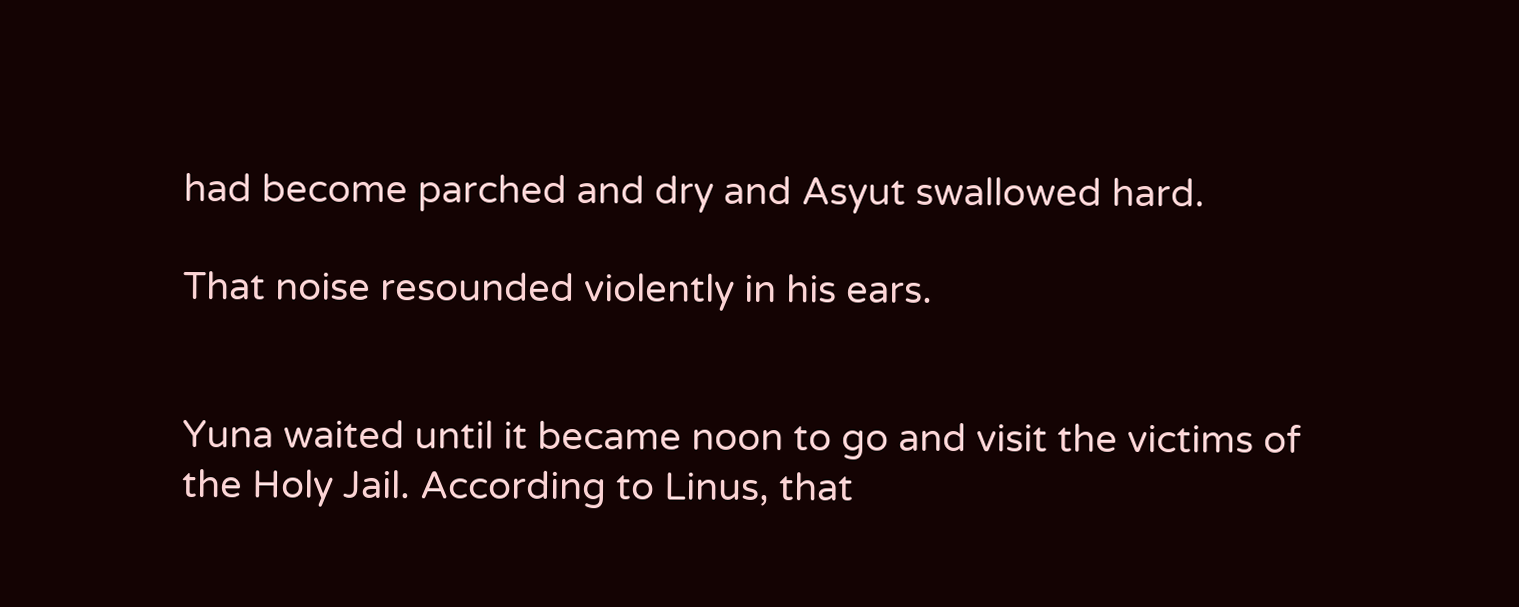had become parched and dry and Asyut swallowed hard.

That noise resounded violently in his ears.


Yuna waited until it became noon to go and visit the victims of the Holy Jail. According to Linus, that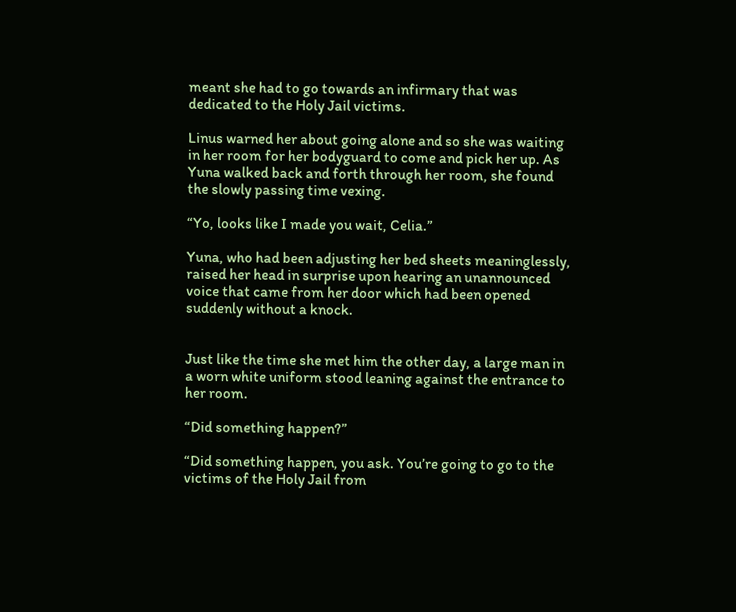meant she had to go towards an infirmary that was dedicated to the Holy Jail victims.

Linus warned her about going alone and so she was waiting in her room for her bodyguard to come and pick her up. As Yuna walked back and forth through her room, she found the slowly passing time vexing.

“Yo, looks like I made you wait, Celia.”

Yuna, who had been adjusting her bed sheets meaninglessly, raised her head in surprise upon hearing an unannounced voice that came from her door which had been opened suddenly without a knock.


Just like the time she met him the other day, a large man in a worn white uniform stood leaning against the entrance to her room.

“Did something happen?”

“Did something happen, you ask. You’re going to go to the victims of the Holy Jail from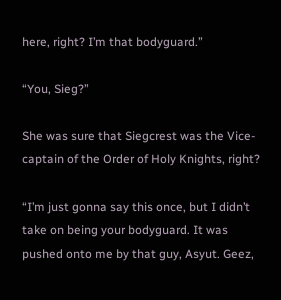here, right? I’m that bodyguard.”

“You, Sieg?”

She was sure that Siegcrest was the Vice-captain of the Order of Holy Knights, right?

“I’m just gonna say this once, but I didn’t take on being your bodyguard. It was pushed onto me by that guy, Asyut. Geez,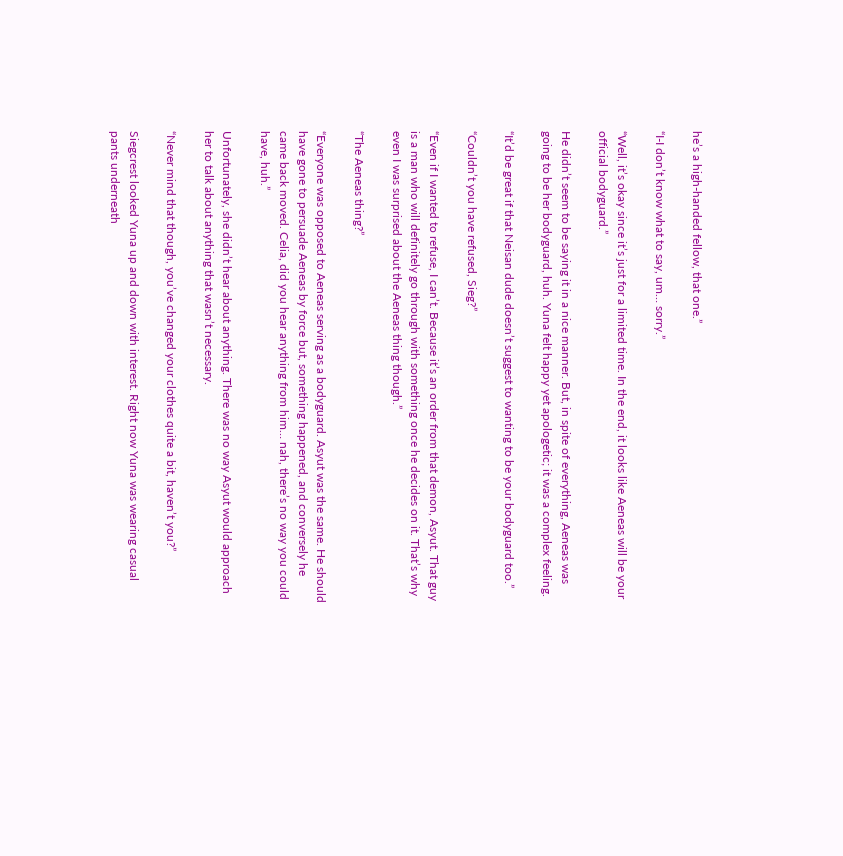he’s a high-handed fellow, that one.”

“I-I don’t know what to say, um… sorry.”

“Well, it’s okay since it’s just for a limited time. In the end, it looks like Aeneas will be your official bodyguard.”

He didn’t seem to be saying it in a nice manner. But, in spite of everything, Aeneas was going to be her bodyguard, huh. Yuna felt happy yet apologetic; it was a complex feeling.

“It’d be great if that Neisan dude doesn’t suggest to wanting to be your bodyguard too.”

“Couldn’t you have refused, Sieg?”

“Even if I wanted to refuse, I can’t. Because it’s an order from that demon, Asyut. That guy is a man who will definitely go through with something once he decides on it. That’s why even I was surprised about the Aeneas thing though.”

“The Aeneas thing?”

“Everyone was opposed to Aeneas serving as a bodyguard. Asyut was the same. He should have gone to persuade Aeneas by force but, something happened, and conversely he came back moved. Celia, did you hear anything from him… nah, there’s no way you could have, huh.”

Unfortunately, she didn’t hear about anything. There was no way Asyut would approach her to talk about anything that wasn’t necessary.

“Never mind that though, you’ve changed your clothes quite a bit, haven’t you?”

Siegcrest looked Yuna up and down with interest. Right now Yuna was wearing casual pants underneath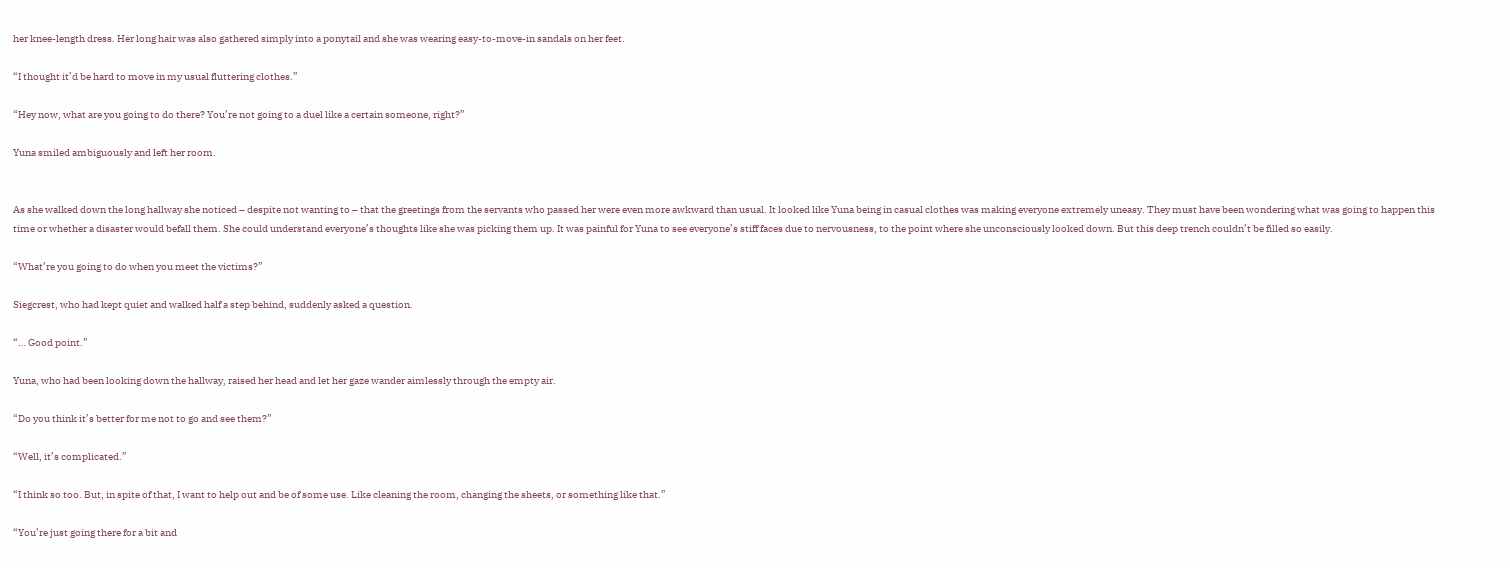her knee-length dress. Her long hair was also gathered simply into a ponytail and she was wearing easy-to-move-in sandals on her feet.

“I thought it’d be hard to move in my usual fluttering clothes.”

“Hey now, what are you going to do there? You’re not going to a duel like a certain someone, right?”

Yuna smiled ambiguously and left her room.


As she walked down the long hallway she noticed – despite not wanting to – that the greetings from the servants who passed her were even more awkward than usual. It looked like Yuna being in casual clothes was making everyone extremely uneasy. They must have been wondering what was going to happen this time or whether a disaster would befall them. She could understand everyone’s thoughts like she was picking them up. It was painful for Yuna to see everyone’s stiff faces due to nervousness, to the point where she unconsciously looked down. But this deep trench couldn’t be filled so easily.

“What’re you going to do when you meet the victims?”

Siegcrest, who had kept quiet and walked half a step behind, suddenly asked a question.

“… Good point.”

Yuna, who had been looking down the hallway, raised her head and let her gaze wander aimlessly through the empty air.

“Do you think it’s better for me not to go and see them?”

“Well, it’s complicated.”

“I think so too. But, in spite of that, I want to help out and be of some use. Like cleaning the room, changing the sheets, or something like that.”

“You’re just going there for a bit and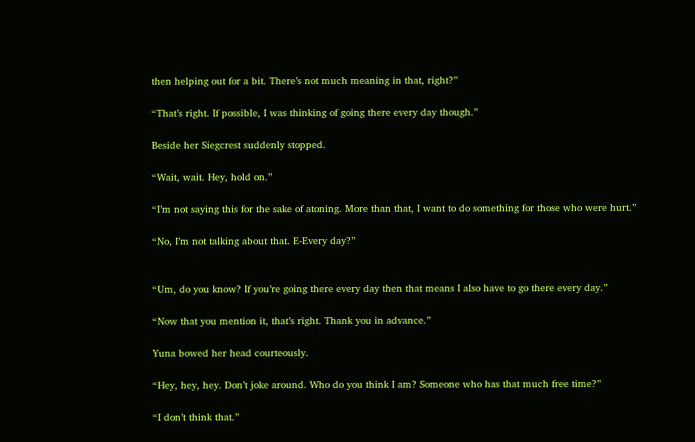then helping out for a bit. There’s not much meaning in that, right?”

“That’s right. If possible, I was thinking of going there every day though.”

Beside her Siegcrest suddenly stopped.

“Wait, wait. Hey, hold on.”

“I’m not saying this for the sake of atoning. More than that, I want to do something for those who were hurt.”

“No, I’m not talking about that. E-Every day?”


“Um, do you know? If you’re going there every day then that means I also have to go there every day.”

“Now that you mention it, that’s right. Thank you in advance.”

Yuna bowed her head courteously.

“Hey, hey, hey. Don’t joke around. Who do you think I am? Someone who has that much free time?”

“I don’t think that.”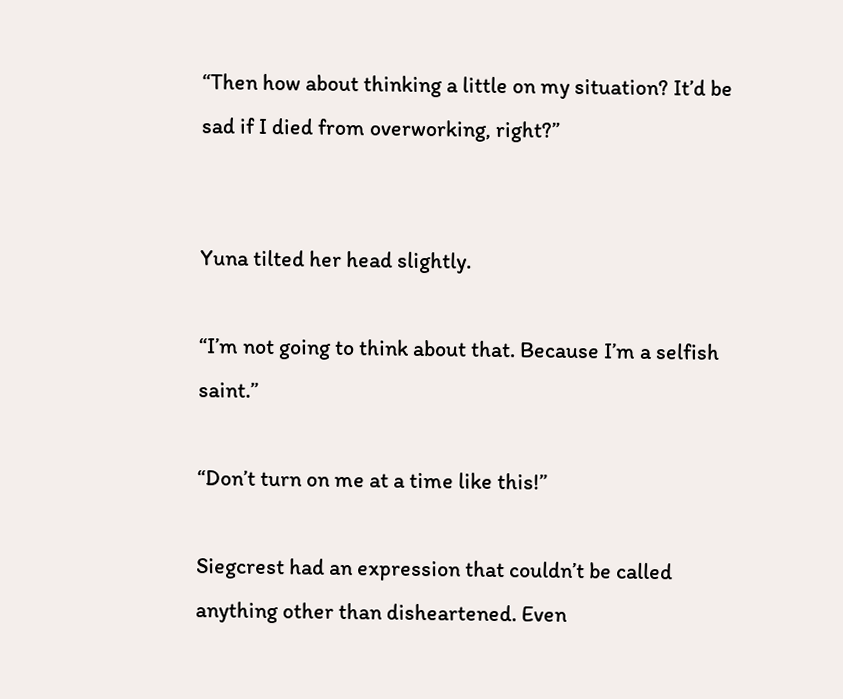“Then how about thinking a little on my situation? It’d be sad if I died from overworking, right?”


Yuna tilted her head slightly.

“I’m not going to think about that. Because I’m a selfish saint.”

“Don’t turn on me at a time like this!”

Siegcrest had an expression that couldn’t be called anything other than disheartened. Even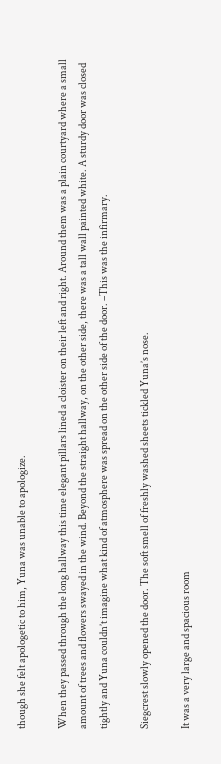though she felt apologetic to him, Yuna was unable to apologize.

When they passed through the long hallway this time elegant pillars lined a cloister on their left and right. Around them was a plain courtyard where a small amount of trees and flowers swayed in the wind. Beyond the straight hallway, on the other side, there was a tall wall painted white. A sturdy door was closed tightly and Yuna couldn’t imagine what kind of atmosphere was spread on the other side of the door. –This was the infirmary.

Siegcrest slowly opened the door. The soft smell of freshly washed sheets tickled Yuna’s nose.

It was a very large and spacious room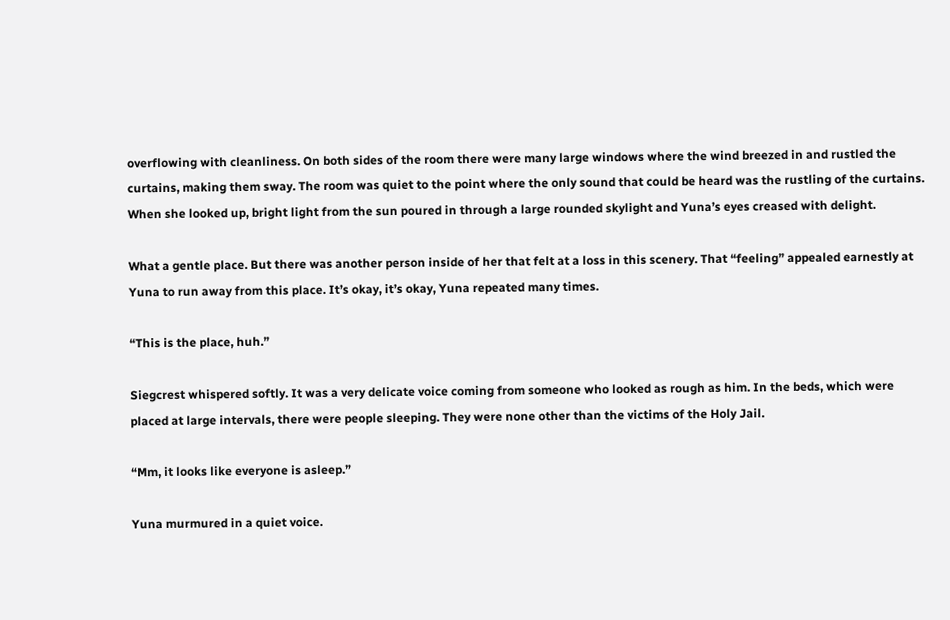overflowing with cleanliness. On both sides of the room there were many large windows where the wind breezed in and rustled the curtains, making them sway. The room was quiet to the point where the only sound that could be heard was the rustling of the curtains. When she looked up, bright light from the sun poured in through a large rounded skylight and Yuna’s eyes creased with delight.

What a gentle place. But there was another person inside of her that felt at a loss in this scenery. That “feeling” appealed earnestly at Yuna to run away from this place. It’s okay, it’s okay, Yuna repeated many times.

“This is the place, huh.”

Siegcrest whispered softly. It was a very delicate voice coming from someone who looked as rough as him. In the beds, which were placed at large intervals, there were people sleeping. They were none other than the victims of the Holy Jail.

“Mm, it looks like everyone is asleep.”

Yuna murmured in a quiet voice.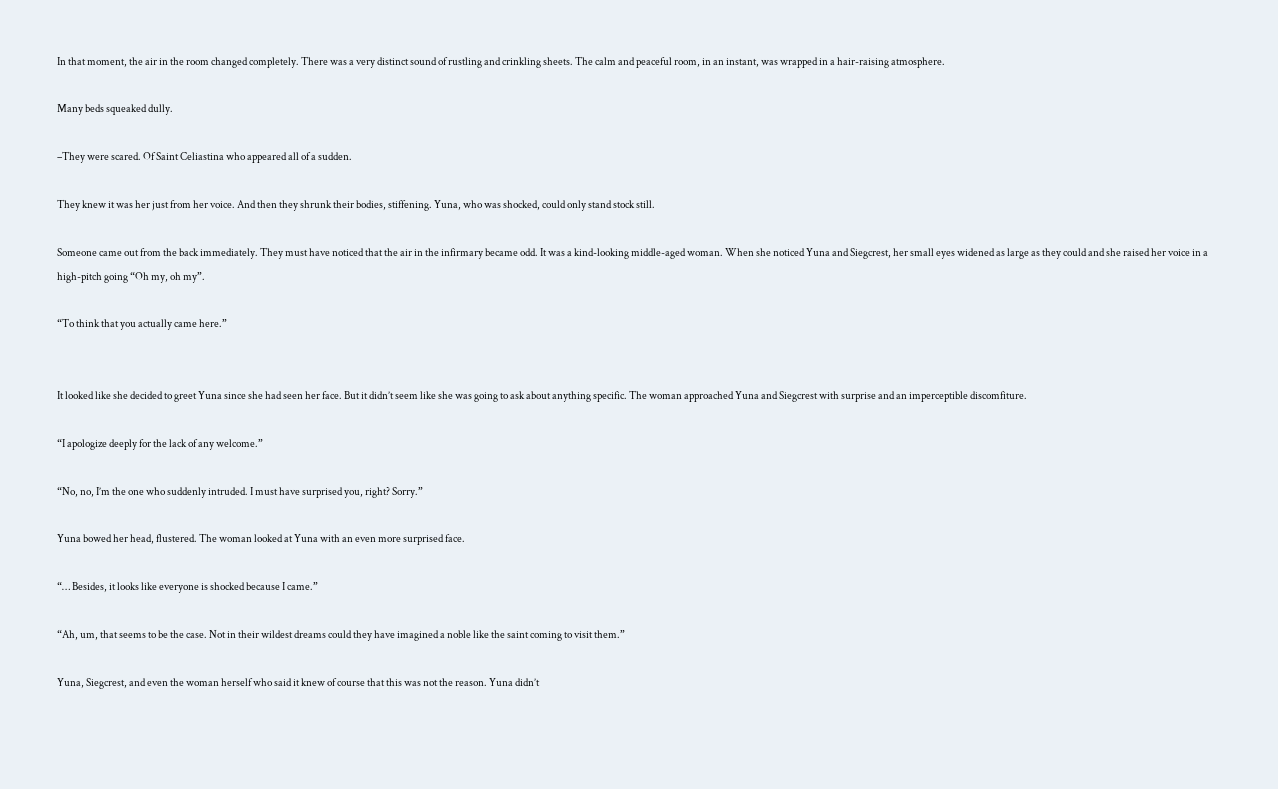In that moment, the air in the room changed completely. There was a very distinct sound of rustling and crinkling sheets. The calm and peaceful room, in an instant, was wrapped in a hair-raising atmosphere.

Many beds squeaked dully.

–They were scared. Of Saint Celiastina who appeared all of a sudden.

They knew it was her just from her voice. And then they shrunk their bodies, stiffening. Yuna, who was shocked, could only stand stock still.

Someone came out from the back immediately. They must have noticed that the air in the infirmary became odd. It was a kind-looking middle-aged woman. When she noticed Yuna and Siegcrest, her small eyes widened as large as they could and she raised her voice in a high-pitch going “Oh my, oh my”.

“To think that you actually came here.”


It looked like she decided to greet Yuna since she had seen her face. But it didn’t seem like she was going to ask about anything specific. The woman approached Yuna and Siegcrest with surprise and an imperceptible discomfiture.

“I apologize deeply for the lack of any welcome.”

“No, no, I’m the one who suddenly intruded. I must have surprised you, right? Sorry.”

Yuna bowed her head, flustered. The woman looked at Yuna with an even more surprised face.

“… Besides, it looks like everyone is shocked because I came.”

“Ah, um, that seems to be the case. Not in their wildest dreams could they have imagined a noble like the saint coming to visit them.”

Yuna, Siegcrest, and even the woman herself who said it knew of course that this was not the reason. Yuna didn’t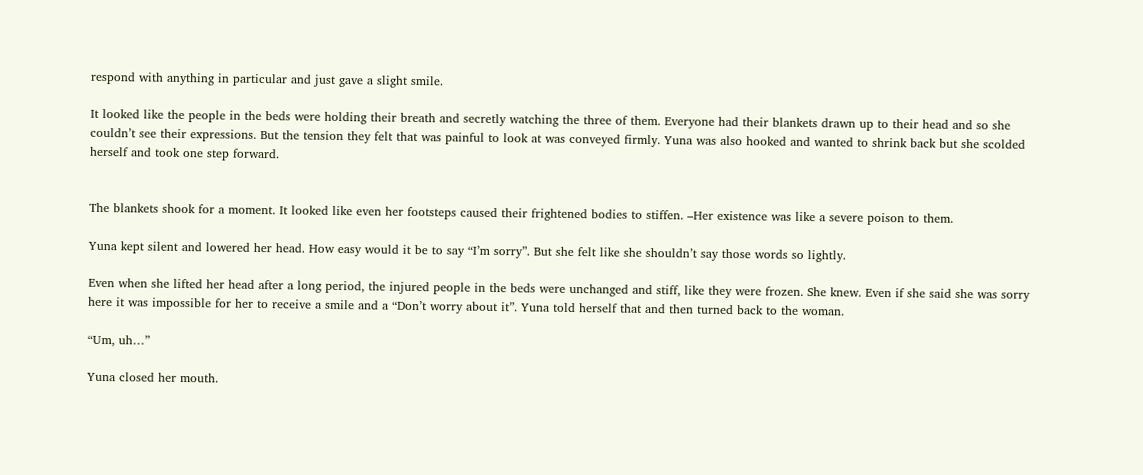respond with anything in particular and just gave a slight smile.

It looked like the people in the beds were holding their breath and secretly watching the three of them. Everyone had their blankets drawn up to their head and so she couldn’t see their expressions. But the tension they felt that was painful to look at was conveyed firmly. Yuna was also hooked and wanted to shrink back but she scolded herself and took one step forward.


The blankets shook for a moment. It looked like even her footsteps caused their frightened bodies to stiffen. –Her existence was like a severe poison to them.

Yuna kept silent and lowered her head. How easy would it be to say “I’m sorry”. But she felt like she shouldn’t say those words so lightly.

Even when she lifted her head after a long period, the injured people in the beds were unchanged and stiff, like they were frozen. She knew. Even if she said she was sorry here it was impossible for her to receive a smile and a “Don’t worry about it”. Yuna told herself that and then turned back to the woman.

“Um, uh…”

Yuna closed her mouth.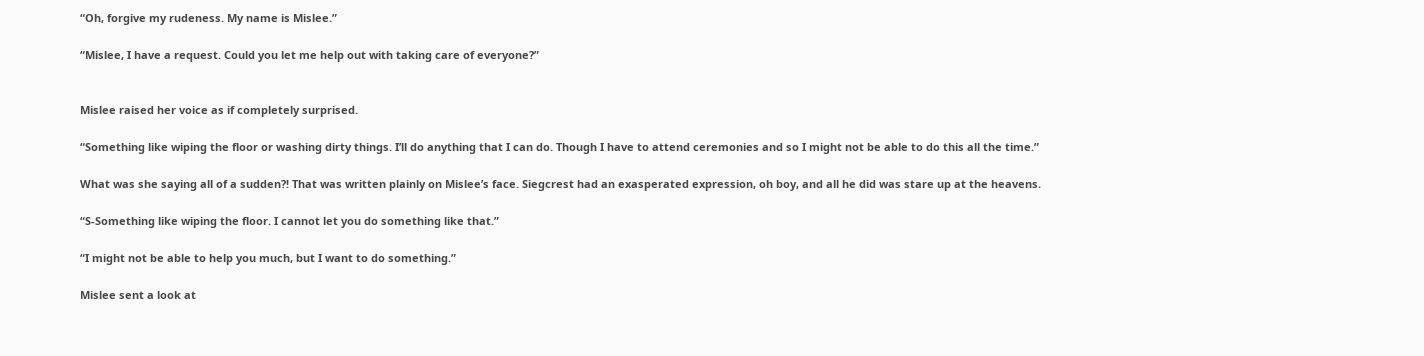“Oh, forgive my rudeness. My name is Mislee.”

“Mislee, I have a request. Could you let me help out with taking care of everyone?”


Mislee raised her voice as if completely surprised.

“Something like wiping the floor or washing dirty things. I’ll do anything that I can do. Though I have to attend ceremonies and so I might not be able to do this all the time.”

What was she saying all of a sudden?! That was written plainly on Mislee’s face. Siegcrest had an exasperated expression, oh boy, and all he did was stare up at the heavens.

“S-Something like wiping the floor. I cannot let you do something like that.”

“I might not be able to help you much, but I want to do something.”

Mislee sent a look at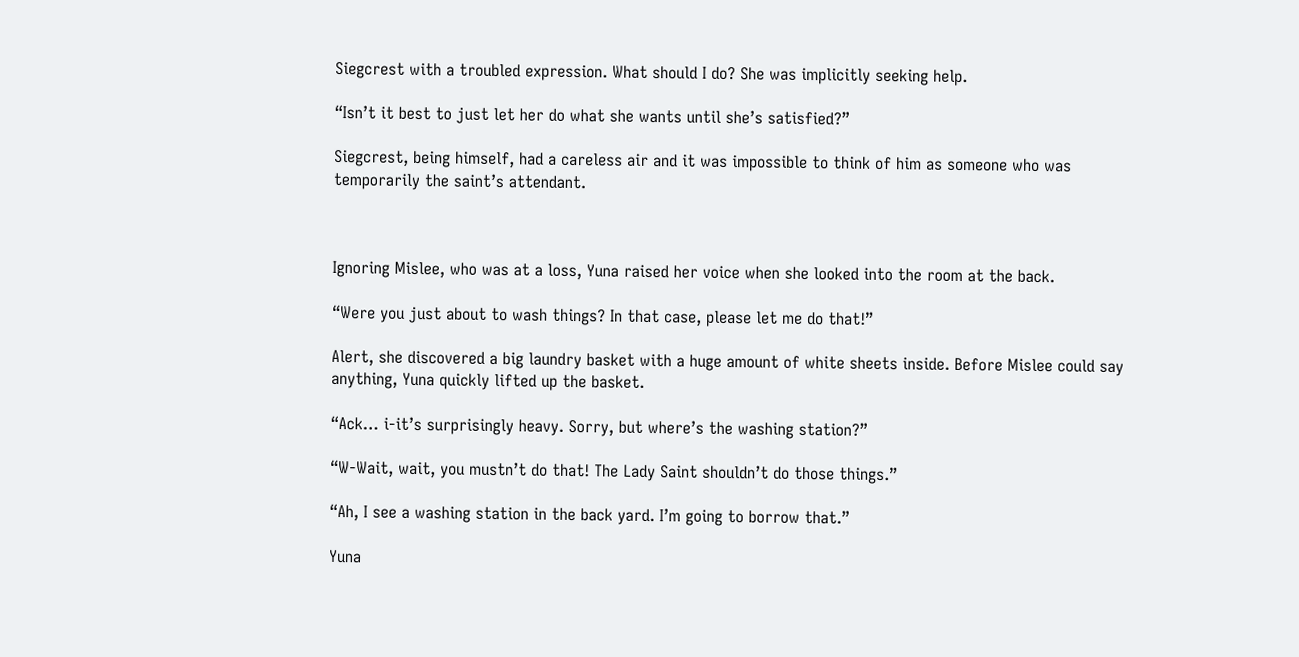Siegcrest with a troubled expression. What should I do? She was implicitly seeking help.

“Isn’t it best to just let her do what she wants until she’s satisfied?”

Siegcrest, being himself, had a careless air and it was impossible to think of him as someone who was temporarily the saint’s attendant.



Ignoring Mislee, who was at a loss, Yuna raised her voice when she looked into the room at the back.

“Were you just about to wash things? In that case, please let me do that!”

Alert, she discovered a big laundry basket with a huge amount of white sheets inside. Before Mislee could say anything, Yuna quickly lifted up the basket.

“Ack… i-it’s surprisingly heavy. Sorry, but where’s the washing station?”

“W-Wait, wait, you mustn’t do that! The Lady Saint shouldn’t do those things.”

“Ah, I see a washing station in the back yard. I’m going to borrow that.”

Yuna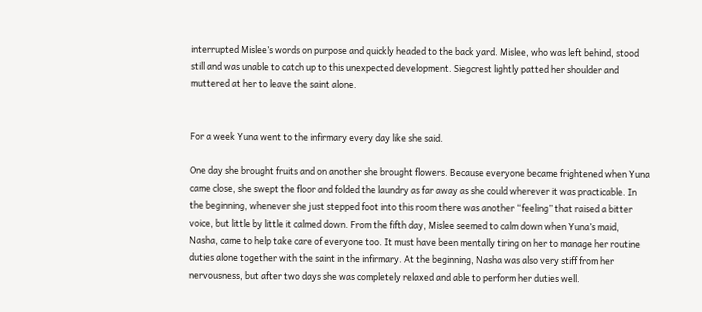interrupted Mislee’s words on purpose and quickly headed to the back yard. Mislee, who was left behind, stood still and was unable to catch up to this unexpected development. Siegcrest lightly patted her shoulder and muttered at her to leave the saint alone.


For a week Yuna went to the infirmary every day like she said.

One day she brought fruits and on another she brought flowers. Because everyone became frightened when Yuna came close, she swept the floor and folded the laundry as far away as she could wherever it was practicable. In the beginning, whenever she just stepped foot into this room there was another “feeling” that raised a bitter voice, but little by little it calmed down. From the fifth day, Mislee seemed to calm down when Yuna’s maid, Nasha, came to help take care of everyone too. It must have been mentally tiring on her to manage her routine duties alone together with the saint in the infirmary. At the beginning, Nasha was also very stiff from her nervousness, but after two days she was completely relaxed and able to perform her duties well.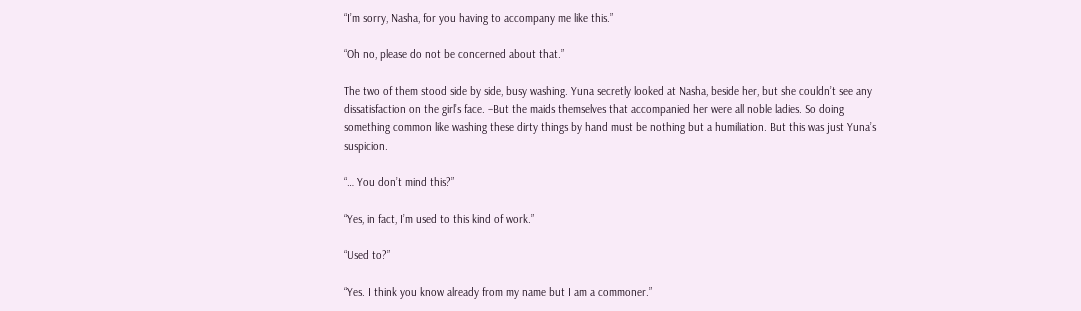“I’m sorry, Nasha, for you having to accompany me like this.”

“Oh no, please do not be concerned about that.”

The two of them stood side by side, busy washing. Yuna secretly looked at Nasha, beside her, but she couldn’t see any dissatisfaction on the girl’s face. –But the maids themselves that accompanied her were all noble ladies. So doing something common like washing these dirty things by hand must be nothing but a humiliation. But this was just Yuna’s suspicion.

“… You don’t mind this?”

“Yes, in fact, I’m used to this kind of work.”

“Used to?”

“Yes. I think you know already from my name but I am a commoner.”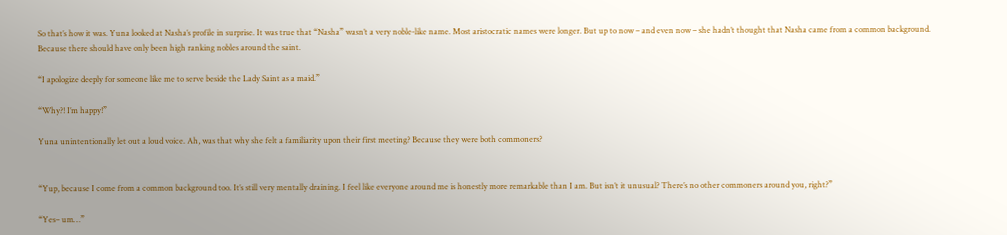So that’s how it was. Yuna looked at Nasha’s profile in surprise. It was true that “Nasha” wasn’t a very noble-like name. Most aristocratic names were longer. But up to now – and even now – she hadn’t thought that Nasha came from a common background. Because there should have only been high ranking nobles around the saint.

“I apologize deeply for someone like me to serve beside the Lady Saint as a maid.”

“Why?! I’m happy!”

Yuna unintentionally let out a loud voice. Ah, was that why she felt a familiarity upon their first meeting? Because they were both commoners?


“Yup, because I come from a common background too. It’s still very mentally draining. I feel like everyone around me is honestly more remarkable than I am. But isn’t it unusual? There’s no other commoners around you, right?”

“Yes– um…”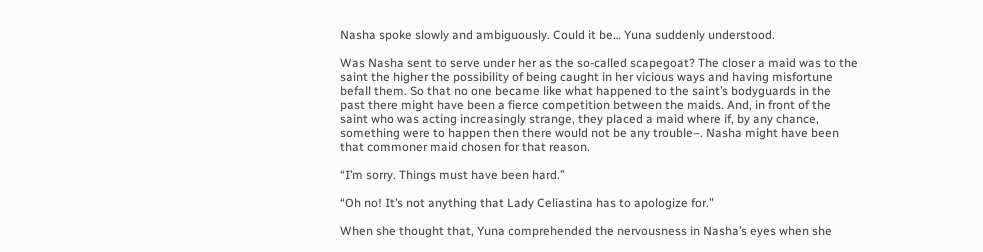Nasha spoke slowly and ambiguously. Could it be… Yuna suddenly understood.

Was Nasha sent to serve under her as the so-called scapegoat? The closer a maid was to the saint the higher the possibility of being caught in her vicious ways and having misfortune befall them. So that no one became like what happened to the saint’s bodyguards in the past there might have been a fierce competition between the maids. And, in front of the saint who was acting increasingly strange, they placed a maid where if, by any chance, something were to happen then there would not be any trouble–. Nasha might have been that commoner maid chosen for that reason.

“I’m sorry. Things must have been hard.”

“Oh no! It’s not anything that Lady Celiastina has to apologize for.”

When she thought that, Yuna comprehended the nervousness in Nasha’s eyes when she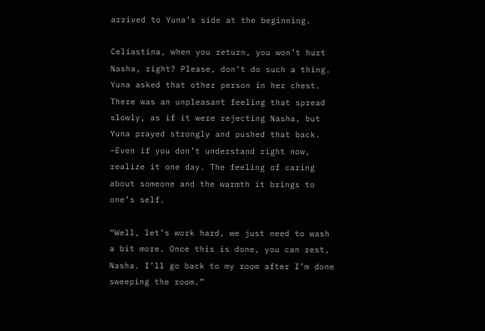arrived to Yuna’s side at the beginning.

Celiastina, when you return, you won’t hurt Nasha, right? Please, don’t do such a thing. Yuna asked that other person in her chest. There was an unpleasant feeling that spread slowly, as if it were rejecting Nasha, but Yuna prayed strongly and pushed that back. –Even if you don’t understand right now, realize it one day. The feeling of caring about someone and the warmth it brings to one’s self.

“Well, let’s work hard, we just need to wash a bit more. Once this is done, you can rest, Nasha. I’ll go back to my room after I’m done sweeping the room.”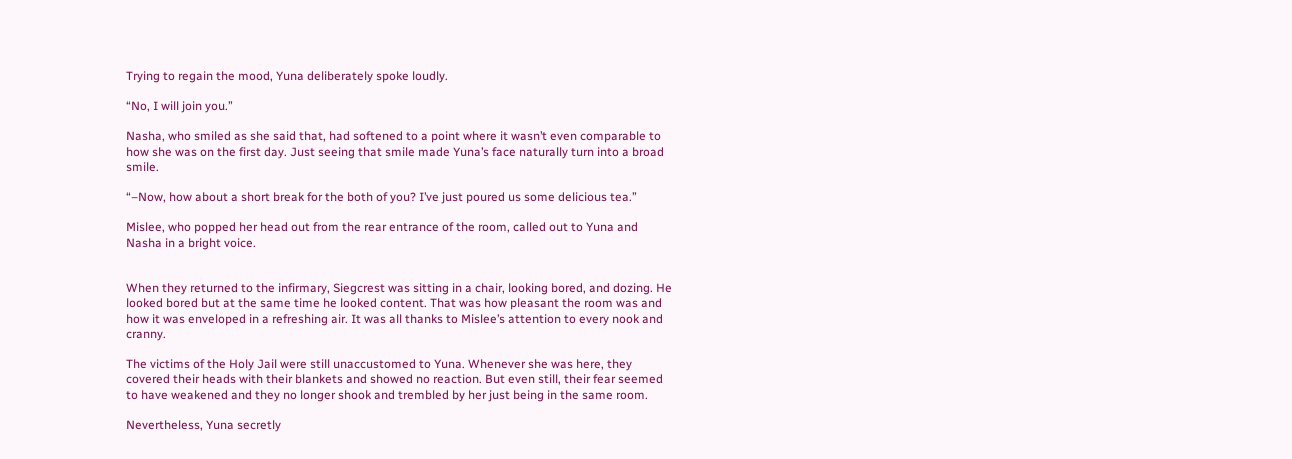Trying to regain the mood, Yuna deliberately spoke loudly.

“No, I will join you.”

Nasha, who smiled as she said that, had softened to a point where it wasn’t even comparable to how she was on the first day. Just seeing that smile made Yuna’s face naturally turn into a broad smile.

“–Now, how about a short break for the both of you? I’ve just poured us some delicious tea.”

Mislee, who popped her head out from the rear entrance of the room, called out to Yuna and Nasha in a bright voice.


When they returned to the infirmary, Siegcrest was sitting in a chair, looking bored, and dozing. He looked bored but at the same time he looked content. That was how pleasant the room was and how it was enveloped in a refreshing air. It was all thanks to Mislee’s attention to every nook and cranny.

The victims of the Holy Jail were still unaccustomed to Yuna. Whenever she was here, they covered their heads with their blankets and showed no reaction. But even still, their fear seemed to have weakened and they no longer shook and trembled by her just being in the same room.

Nevertheless, Yuna secretly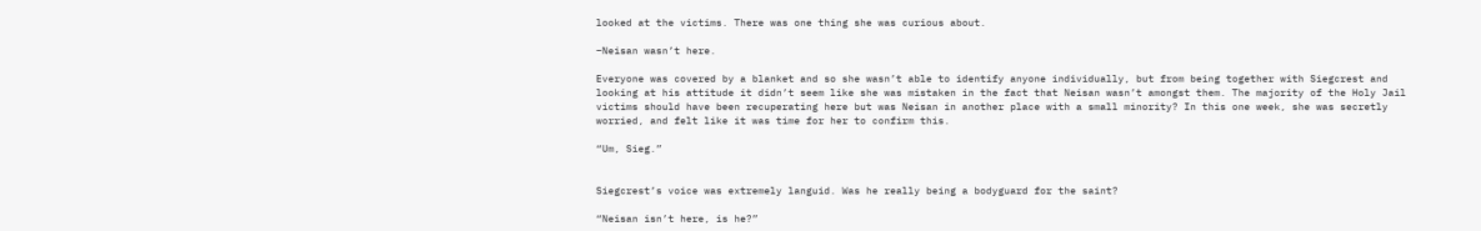looked at the victims. There was one thing she was curious about.

–Neisan wasn’t here.

Everyone was covered by a blanket and so she wasn’t able to identify anyone individually, but from being together with Siegcrest and looking at his attitude it didn’t seem like she was mistaken in the fact that Neisan wasn’t amongst them. The majority of the Holy Jail victims should have been recuperating here but was Neisan in another place with a small minority? In this one week, she was secretly worried, and felt like it was time for her to confirm this.

“Um, Sieg.”


Siegcrest’s voice was extremely languid. Was he really being a bodyguard for the saint?

“Neisan isn’t here, is he?”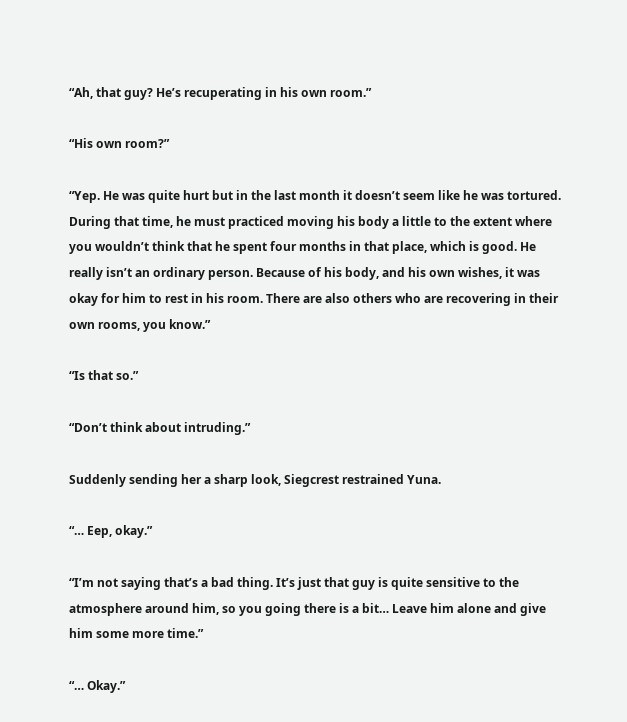“Ah, that guy? He’s recuperating in his own room.”

“His own room?”

“Yep. He was quite hurt but in the last month it doesn’t seem like he was tortured. During that time, he must practiced moving his body a little to the extent where you wouldn’t think that he spent four months in that place, which is good. He really isn’t an ordinary person. Because of his body, and his own wishes, it was okay for him to rest in his room. There are also others who are recovering in their own rooms, you know.”

“Is that so.”

“Don’t think about intruding.”

Suddenly sending her a sharp look, Siegcrest restrained Yuna.

“… Eep, okay.”

“I’m not saying that’s a bad thing. It’s just that guy is quite sensitive to the atmosphere around him, so you going there is a bit… Leave him alone and give him some more time.”

“… Okay.”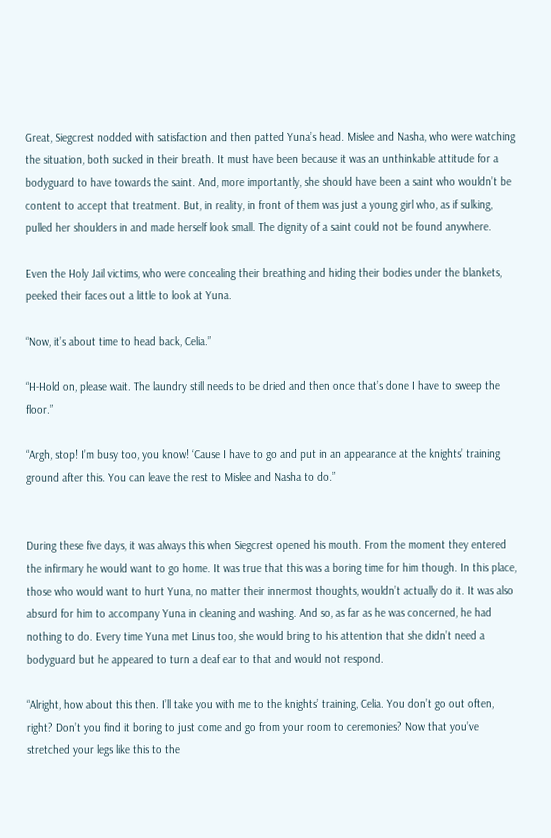Great, Siegcrest nodded with satisfaction and then patted Yuna’s head. Mislee and Nasha, who were watching the situation, both sucked in their breath. It must have been because it was an unthinkable attitude for a bodyguard to have towards the saint. And, more importantly, she should have been a saint who wouldn’t be content to accept that treatment. But, in reality, in front of them was just a young girl who, as if sulking, pulled her shoulders in and made herself look small. The dignity of a saint could not be found anywhere.

Even the Holy Jail victims, who were concealing their breathing and hiding their bodies under the blankets, peeked their faces out a little to look at Yuna.

“Now, it’s about time to head back, Celia.”

“H-Hold on, please wait. The laundry still needs to be dried and then once that’s done I have to sweep the floor.”

“Argh, stop! I’m busy too, you know! ‘Cause I have to go and put in an appearance at the knights’ training ground after this. You can leave the rest to Mislee and Nasha to do.”


During these five days, it was always this when Siegcrest opened his mouth. From the moment they entered the infirmary he would want to go home. It was true that this was a boring time for him though. In this place, those who would want to hurt Yuna, no matter their innermost thoughts, wouldn’t actually do it. It was also absurd for him to accompany Yuna in cleaning and washing. And so, as far as he was concerned, he had nothing to do. Every time Yuna met Linus too, she would bring to his attention that she didn’t need a bodyguard but he appeared to turn a deaf ear to that and would not respond.

“Alright, how about this then. I’ll take you with me to the knights’ training, Celia. You don’t go out often, right? Don’t you find it boring to just come and go from your room to ceremonies? Now that you’ve stretched your legs like this to the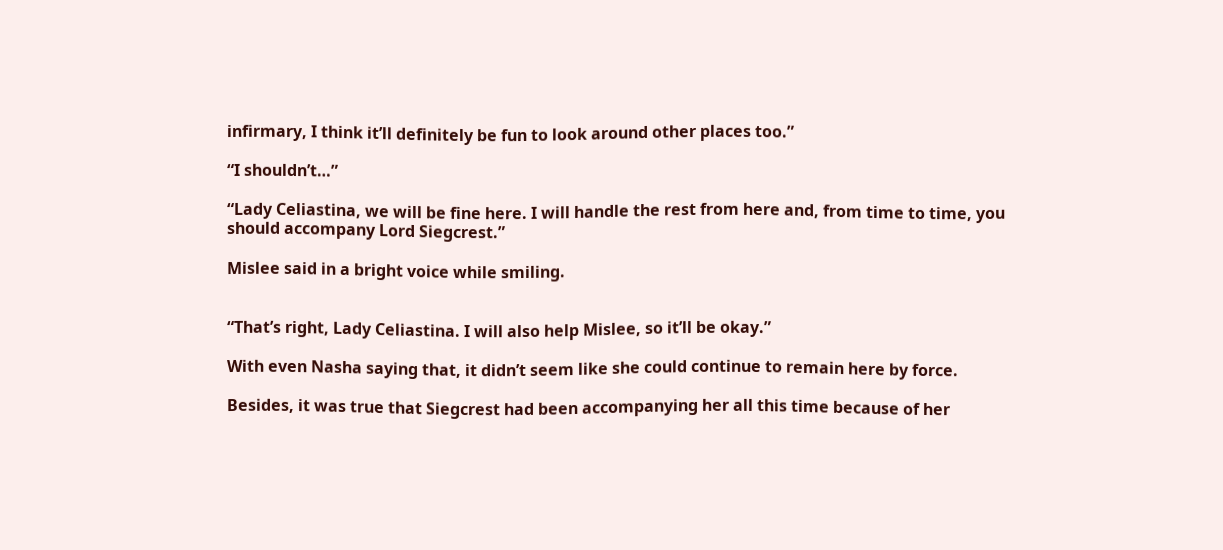infirmary, I think it’ll definitely be fun to look around other places too.”

“I shouldn’t…”

“Lady Celiastina, we will be fine here. I will handle the rest from here and, from time to time, you should accompany Lord Siegcrest.”

Mislee said in a bright voice while smiling.


“That’s right, Lady Celiastina. I will also help Mislee, so it’ll be okay.”

With even Nasha saying that, it didn’t seem like she could continue to remain here by force.

Besides, it was true that Siegcrest had been accompanying her all this time because of her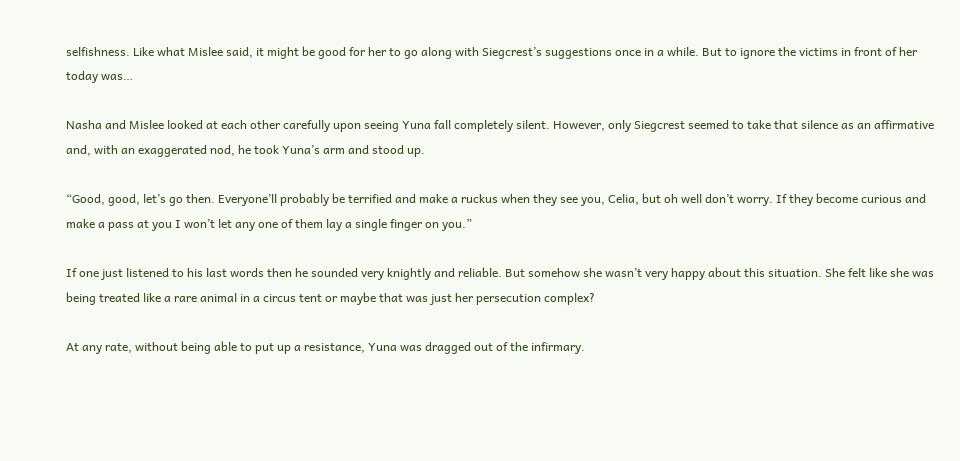selfishness. Like what Mislee said, it might be good for her to go along with Siegcrest’s suggestions once in a while. But to ignore the victims in front of her today was…

Nasha and Mislee looked at each other carefully upon seeing Yuna fall completely silent. However, only Siegcrest seemed to take that silence as an affirmative and, with an exaggerated nod, he took Yuna’s arm and stood up.

“Good, good, let’s go then. Everyone’ll probably be terrified and make a ruckus when they see you, Celia, but oh well don’t worry. If they become curious and make a pass at you I won’t let any one of them lay a single finger on you.”

If one just listened to his last words then he sounded very knightly and reliable. But somehow she wasn’t very happy about this situation. She felt like she was being treated like a rare animal in a circus tent or maybe that was just her persecution complex?

At any rate, without being able to put up a resistance, Yuna was dragged out of the infirmary.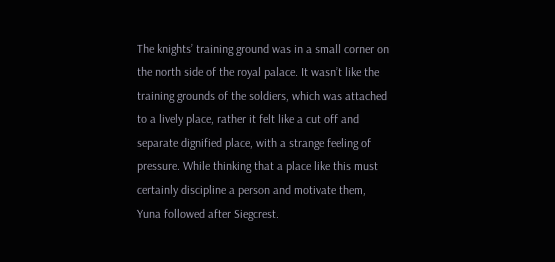The knights’ training ground was in a small corner on the north side of the royal palace. It wasn’t like the training grounds of the soldiers, which was attached to a lively place, rather it felt like a cut off and separate dignified place, with a strange feeling of pressure. While thinking that a place like this must certainly discipline a person and motivate them, Yuna followed after Siegcrest.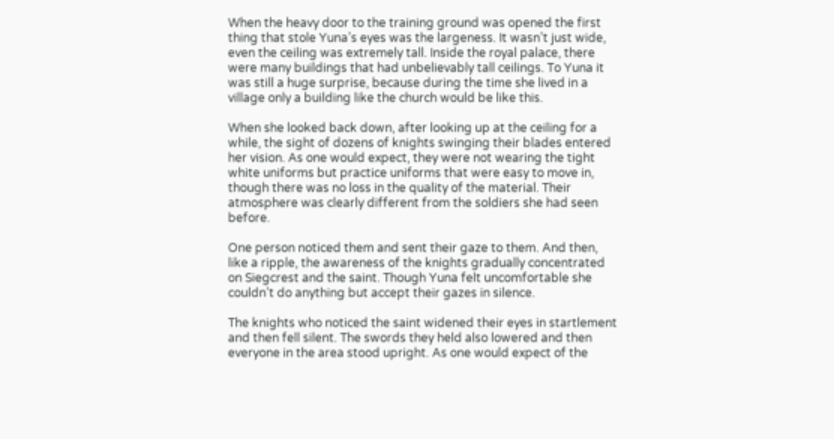When the heavy door to the training ground was opened the first thing that stole Yuna’s eyes was the largeness. It wasn’t just wide, even the ceiling was extremely tall. Inside the royal palace, there were many buildings that had unbelievably tall ceilings. To Yuna it was still a huge surprise, because during the time she lived in a village only a building like the church would be like this.

When she looked back down, after looking up at the ceiling for a while, the sight of dozens of knights swinging their blades entered her vision. As one would expect, they were not wearing the tight white uniforms but practice uniforms that were easy to move in, though there was no loss in the quality of the material. Their atmosphere was clearly different from the soldiers she had seen before.

One person noticed them and sent their gaze to them. And then, like a ripple, the awareness of the knights gradually concentrated on Siegcrest and the saint. Though Yuna felt uncomfortable she couldn’t do anything but accept their gazes in silence.

The knights who noticed the saint widened their eyes in startlement and then fell silent. The swords they held also lowered and then everyone in the area stood upright. As one would expect of the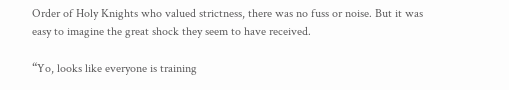Order of Holy Knights who valued strictness, there was no fuss or noise. But it was easy to imagine the great shock they seem to have received.

“Yo, looks like everyone is training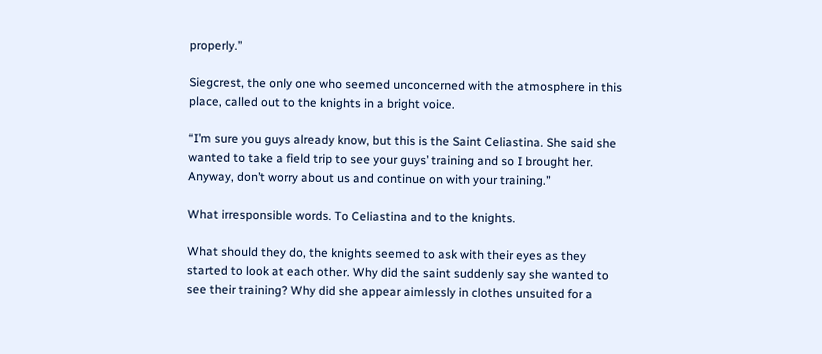properly.”

Siegcrest, the only one who seemed unconcerned with the atmosphere in this place, called out to the knights in a bright voice.

“I’m sure you guys already know, but this is the Saint Celiastina. She said she wanted to take a field trip to see your guys’ training and so I brought her. Anyway, don’t worry about us and continue on with your training.”

What irresponsible words. To Celiastina and to the knights.

What should they do, the knights seemed to ask with their eyes as they started to look at each other. Why did the saint suddenly say she wanted to see their training? Why did she appear aimlessly in clothes unsuited for a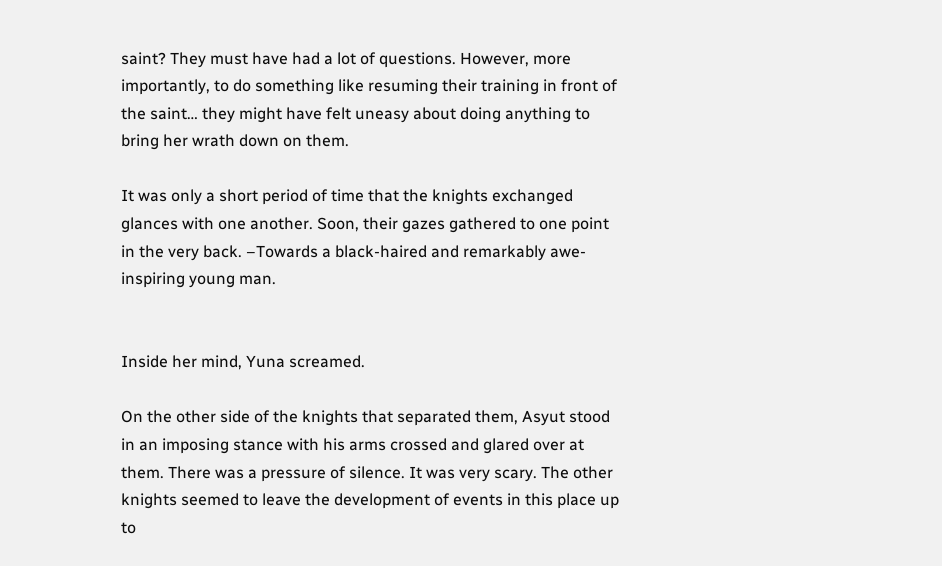saint? They must have had a lot of questions. However, more importantly, to do something like resuming their training in front of the saint… they might have felt uneasy about doing anything to bring her wrath down on them.

It was only a short period of time that the knights exchanged glances with one another. Soon, their gazes gathered to one point in the very back. –Towards a black-haired and remarkably awe-inspiring young man.


Inside her mind, Yuna screamed.

On the other side of the knights that separated them, Asyut stood in an imposing stance with his arms crossed and glared over at them. There was a pressure of silence. It was very scary. The other knights seemed to leave the development of events in this place up to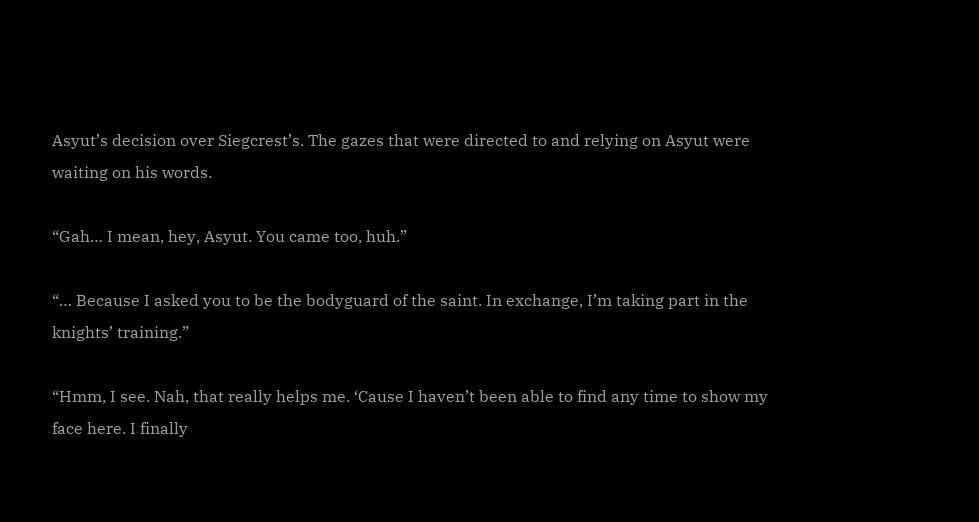Asyut’s decision over Siegcrest’s. The gazes that were directed to and relying on Asyut were waiting on his words.

“Gah… I mean, hey, Asyut. You came too, huh.”

“… Because I asked you to be the bodyguard of the saint. In exchange, I’m taking part in the knights’ training.”

“Hmm, I see. Nah, that really helps me. ‘Cause I haven’t been able to find any time to show my face here. I finally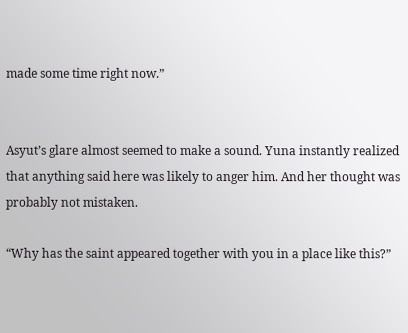made some time right now.”


Asyut’s glare almost seemed to make a sound. Yuna instantly realized that anything said here was likely to anger him. And her thought was probably not mistaken.

“Why has the saint appeared together with you in a place like this?”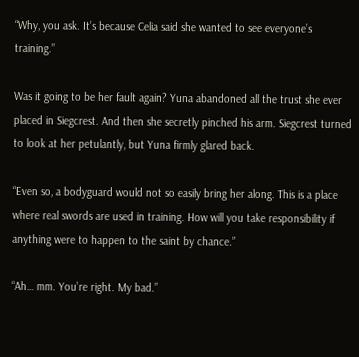“Why, you ask. It’s because Celia said she wanted to see everyone’s training.”

Was it going to be her fault again? Yuna abandoned all the trust she ever placed in Siegcrest. And then she secretly pinched his arm. Siegcrest turned to look at her petulantly, but Yuna firmly glared back.

“Even so, a bodyguard would not so easily bring her along. This is a place where real swords are used in training. How will you take responsibility if anything were to happen to the saint by chance.”

“Ah… mm. You’re right. My bad.”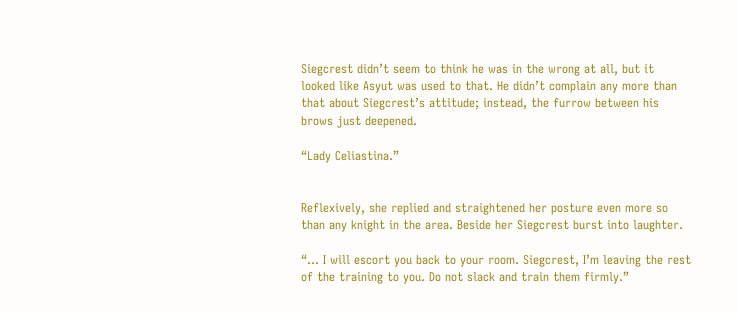Siegcrest didn’t seem to think he was in the wrong at all, but it looked like Asyut was used to that. He didn’t complain any more than that about Siegcrest’s attitude; instead, the furrow between his brows just deepened.

“Lady Celiastina.”


Reflexively, she replied and straightened her posture even more so than any knight in the area. Beside her Siegcrest burst into laughter.

“… I will escort you back to your room. Siegcrest, I’m leaving the rest of the training to you. Do not slack and train them firmly.”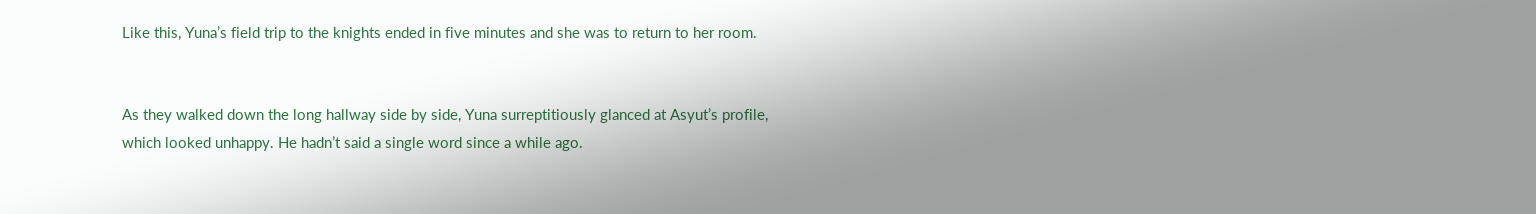Like this, Yuna’s field trip to the knights ended in five minutes and she was to return to her room.


As they walked down the long hallway side by side, Yuna surreptitiously glanced at Asyut’s profile, which looked unhappy. He hadn’t said a single word since a while ago.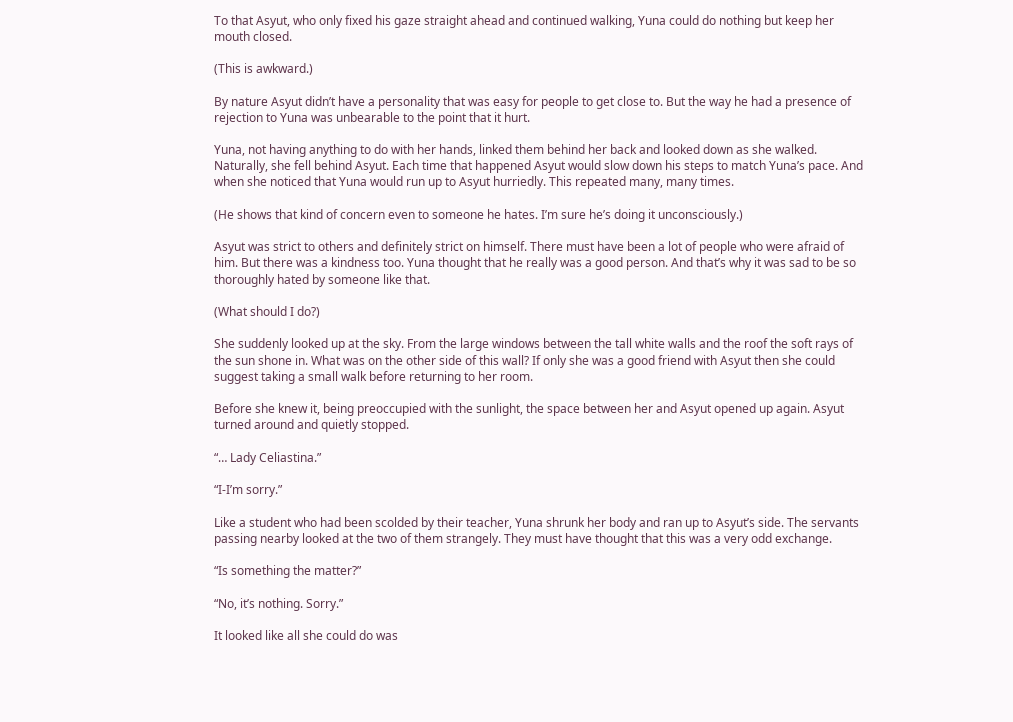To that Asyut, who only fixed his gaze straight ahead and continued walking, Yuna could do nothing but keep her mouth closed.

(This is awkward.)

By nature Asyut didn’t have a personality that was easy for people to get close to. But the way he had a presence of rejection to Yuna was unbearable to the point that it hurt.

Yuna, not having anything to do with her hands, linked them behind her back and looked down as she walked. Naturally, she fell behind Asyut. Each time that happened Asyut would slow down his steps to match Yuna’s pace. And when she noticed that Yuna would run up to Asyut hurriedly. This repeated many, many times.

(He shows that kind of concern even to someone he hates. I’m sure he’s doing it unconsciously.)

Asyut was strict to others and definitely strict on himself. There must have been a lot of people who were afraid of him. But there was a kindness too. Yuna thought that he really was a good person. And that’s why it was sad to be so thoroughly hated by someone like that.

(What should I do?)

She suddenly looked up at the sky. From the large windows between the tall white walls and the roof the soft rays of the sun shone in. What was on the other side of this wall? If only she was a good friend with Asyut then she could suggest taking a small walk before returning to her room.

Before she knew it, being preoccupied with the sunlight, the space between her and Asyut opened up again. Asyut turned around and quietly stopped.

“… Lady Celiastina.”

“I-I’m sorry.”

Like a student who had been scolded by their teacher, Yuna shrunk her body and ran up to Asyut’s side. The servants passing nearby looked at the two of them strangely. They must have thought that this was a very odd exchange.

“Is something the matter?”

“No, it’s nothing. Sorry.”

It looked like all she could do was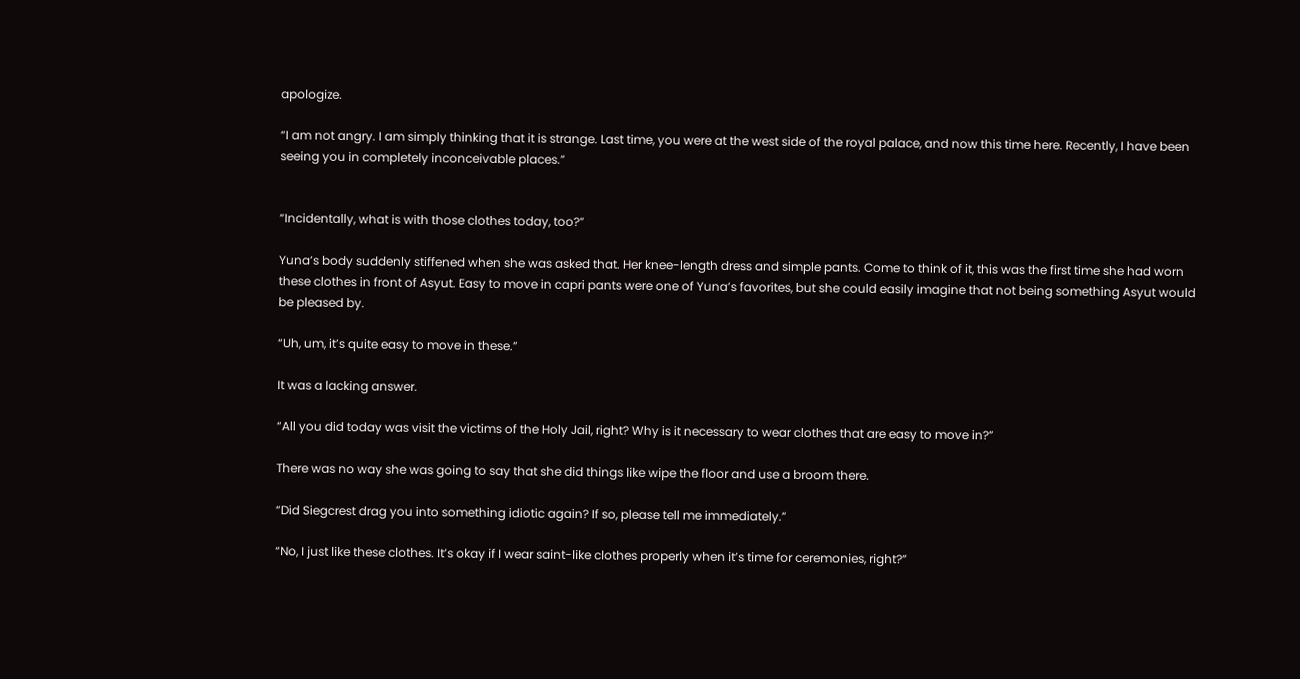apologize.

“I am not angry. I am simply thinking that it is strange. Last time, you were at the west side of the royal palace, and now this time here. Recently, I have been seeing you in completely inconceivable places.”


“Incidentally, what is with those clothes today, too?”

Yuna’s body suddenly stiffened when she was asked that. Her knee-length dress and simple pants. Come to think of it, this was the first time she had worn these clothes in front of Asyut. Easy to move in capri pants were one of Yuna’s favorites, but she could easily imagine that not being something Asyut would be pleased by.

“Uh, um, it’s quite easy to move in these.”

It was a lacking answer.

“All you did today was visit the victims of the Holy Jail, right? Why is it necessary to wear clothes that are easy to move in?”

There was no way she was going to say that she did things like wipe the floor and use a broom there.

“Did Siegcrest drag you into something idiotic again? If so, please tell me immediately.”

“No, I just like these clothes. It’s okay if I wear saint-like clothes properly when it’s time for ceremonies, right?”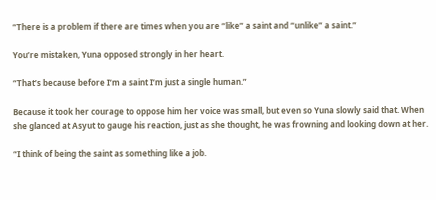“There is a problem if there are times when you are “like” a saint and “unlike” a saint.”

You’re mistaken, Yuna opposed strongly in her heart.

“That’s because before I’m a saint I’m just a single human.”

Because it took her courage to oppose him her voice was small, but even so Yuna slowly said that. When she glanced at Asyut to gauge his reaction, just as she thought, he was frowning and looking down at her.

“I think of being the saint as something like a job.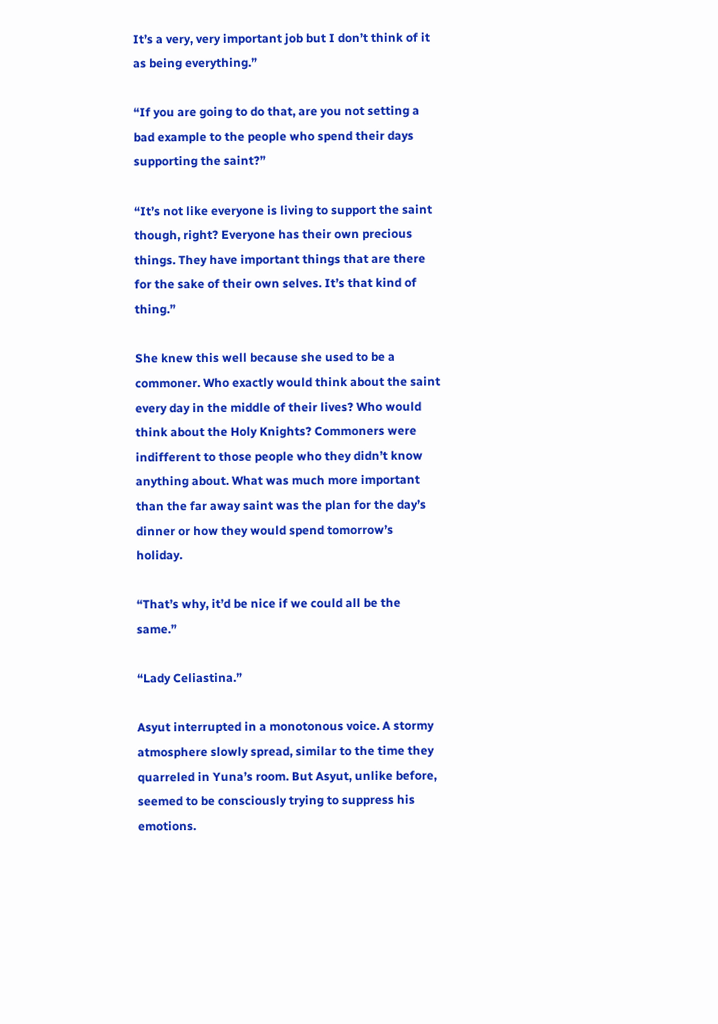It’s a very, very important job but I don’t think of it as being everything.”

“If you are going to do that, are you not setting a bad example to the people who spend their days supporting the saint?”

“It’s not like everyone is living to support the saint though, right? Everyone has their own precious things. They have important things that are there for the sake of their own selves. It’s that kind of thing.”

She knew this well because she used to be a commoner. Who exactly would think about the saint every day in the middle of their lives? Who would think about the Holy Knights? Commoners were indifferent to those people who they didn’t know anything about. What was much more important than the far away saint was the plan for the day’s dinner or how they would spend tomorrow’s holiday.

“That’s why, it’d be nice if we could all be the same.”

“Lady Celiastina.”

Asyut interrupted in a monotonous voice. A stormy atmosphere slowly spread, similar to the time they quarreled in Yuna’s room. But Asyut, unlike before, seemed to be consciously trying to suppress his emotions.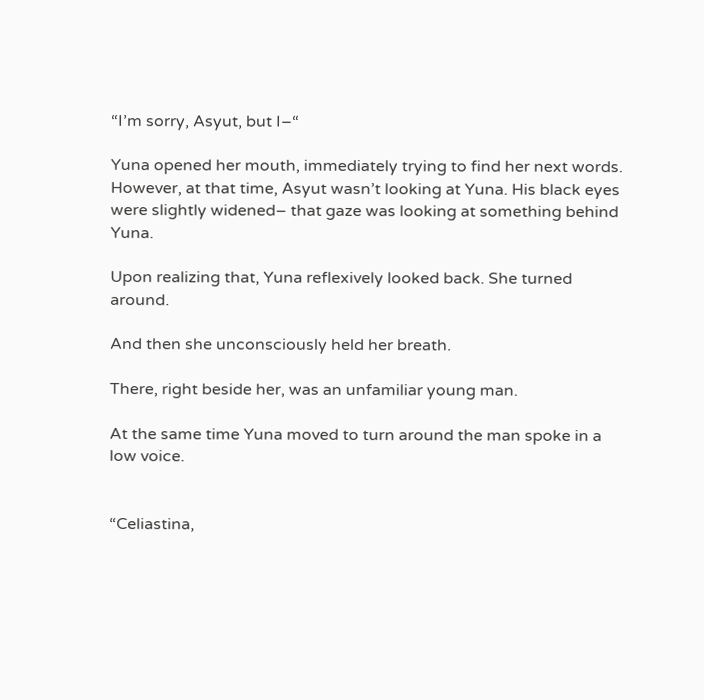“I’m sorry, Asyut, but I–“

Yuna opened her mouth, immediately trying to find her next words. However, at that time, Asyut wasn’t looking at Yuna. His black eyes were slightly widened– that gaze was looking at something behind Yuna.

Upon realizing that, Yuna reflexively looked back. She turned around.

And then she unconsciously held her breath.

There, right beside her, was an unfamiliar young man.

At the same time Yuna moved to turn around the man spoke in a low voice.


“Celiastina,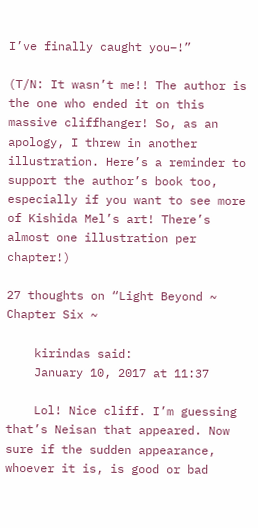I’ve finally caught you–!”

(T/N: It wasn’t me!! The author is the one who ended it on this massive cliffhanger! So, as an apology, I threw in another illustration. Here’s a reminder to support the author’s book too, especially if you want to see more of Kishida Mel’s art! There’s almost one illustration per chapter!)

27 thoughts on “Light Beyond ~ Chapter Six ~

    kirindas said:
    January 10, 2017 at 11:37

    Lol! Nice cliff. I’m guessing that’s Neisan that appeared. Now sure if the sudden appearance, whoever it is, is good or bad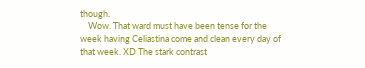though.
    Wow. That ward must have been tense for the week having Celiastina come and clean every day of that week. XD The stark contrast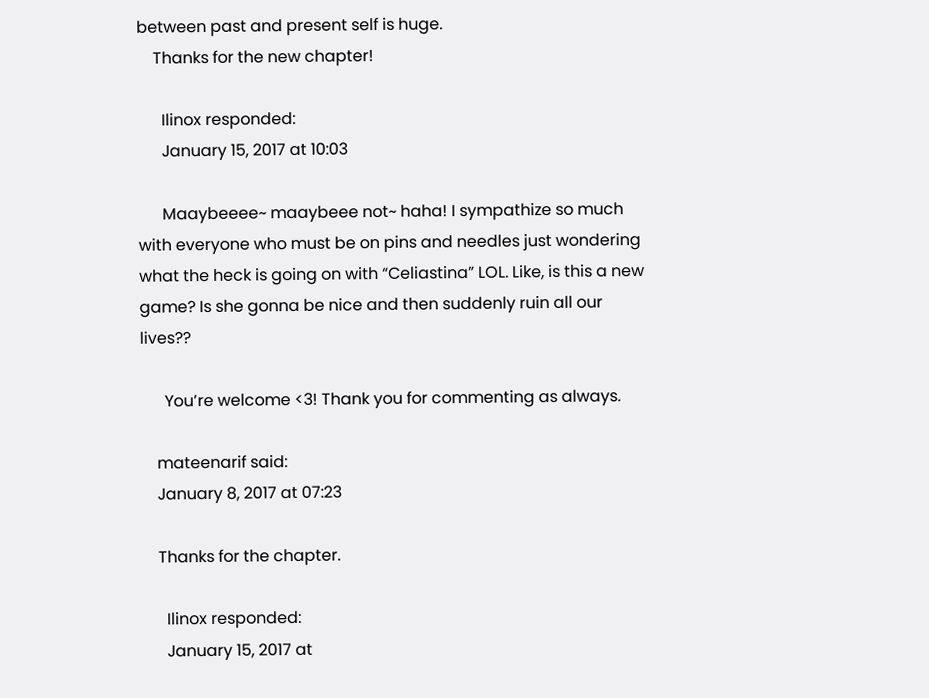between past and present self is huge.
    Thanks for the new chapter!

      Ilinox responded:
      January 15, 2017 at 10:03

      Maaybeeee~ maaybeee not~ haha! I sympathize so much with everyone who must be on pins and needles just wondering what the heck is going on with “Celiastina” LOL. Like, is this a new game? Is she gonna be nice and then suddenly ruin all our lives??

      You’re welcome <3! Thank you for commenting as always.

    mateenarif said:
    January 8, 2017 at 07:23

    Thanks for the chapter.

      Ilinox responded:
      January 15, 2017 at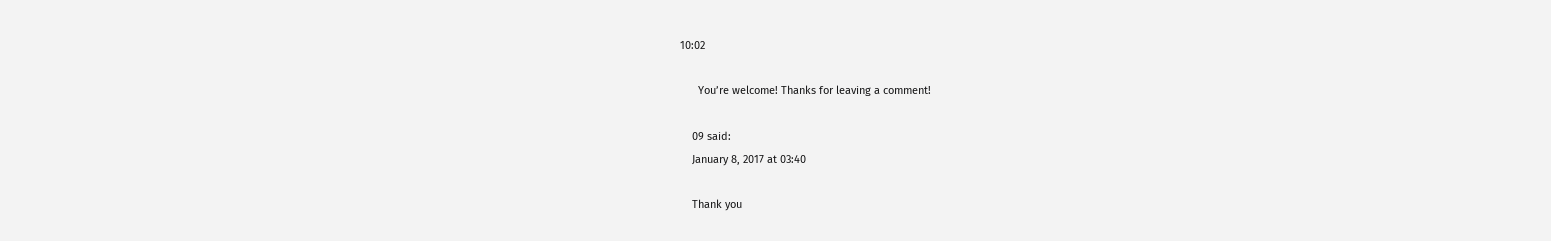10:02

      You’re welcome! Thanks for leaving a comment!

    09 said:
    January 8, 2017 at 03:40

    Thank you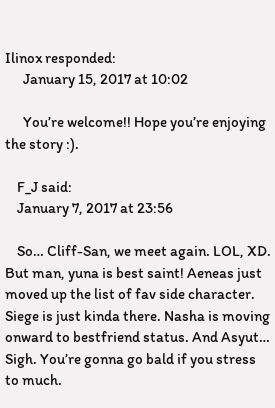Ilinox responded:
      January 15, 2017 at 10:02

      You’re welcome!! Hope you’re enjoying the story :).

    F_J said:
    January 7, 2017 at 23:56

    So… Cliff-San, we meet again. LOL, XD. But man, yuna is best saint! Aeneas just moved up the list of fav side character. Siege is just kinda there. Nasha is moving onward to bestfriend status. And Asyut… Sigh. You’re gonna go bald if you stress to much.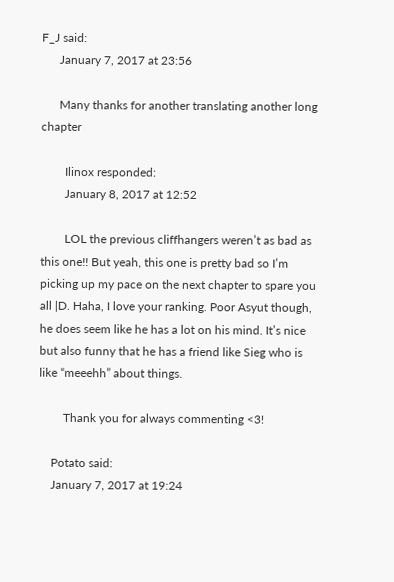F_J said:
      January 7, 2017 at 23:56

      Many thanks for another translating another long chapter

        Ilinox responded:
        January 8, 2017 at 12:52

        LOL the previous cliffhangers weren’t as bad as this one!! But yeah, this one is pretty bad so I’m picking up my pace on the next chapter to spare you all |D. Haha, I love your ranking. Poor Asyut though, he does seem like he has a lot on his mind. It’s nice but also funny that he has a friend like Sieg who is like “meeehh” about things.

        Thank you for always commenting <3!

    Potato said:
    January 7, 2017 at 19:24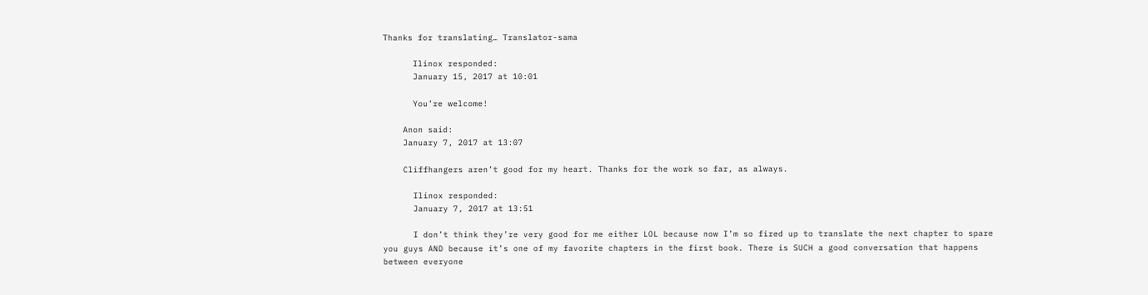Thanks for translating… Translator-sama

      Ilinox responded:
      January 15, 2017 at 10:01

      You’re welcome!

    Anon said:
    January 7, 2017 at 13:07

    Cliffhangers aren’t good for my heart. Thanks for the work so far, as always.

      Ilinox responded:
      January 7, 2017 at 13:51

      I don’t think they’re very good for me either LOL because now I’m so fired up to translate the next chapter to spare you guys AND because it’s one of my favorite chapters in the first book. There is SUCH a good conversation that happens between everyone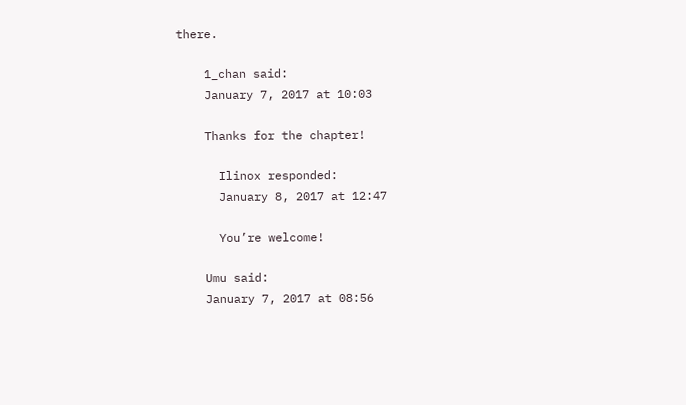there.

    1_chan said:
    January 7, 2017 at 10:03

    Thanks for the chapter!

      Ilinox responded:
      January 8, 2017 at 12:47

      You’re welcome!

    Umu said:
    January 7, 2017 at 08:56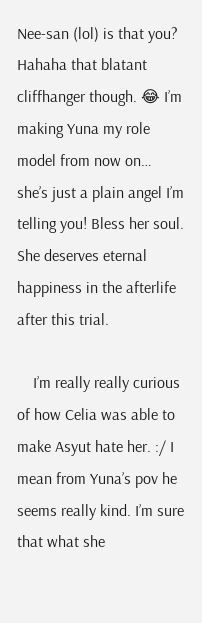Nee-san (lol) is that you? Hahaha that blatant cliffhanger though. 😂 I’m making Yuna my role model from now on… she’s just a plain angel I’m telling you! Bless her soul. She deserves eternal happiness in the afterlife after this trial.

    I’m really really curious of how Celia was able to make Asyut hate her. :/ I mean from Yuna’s pov he seems really kind. I’m sure that what she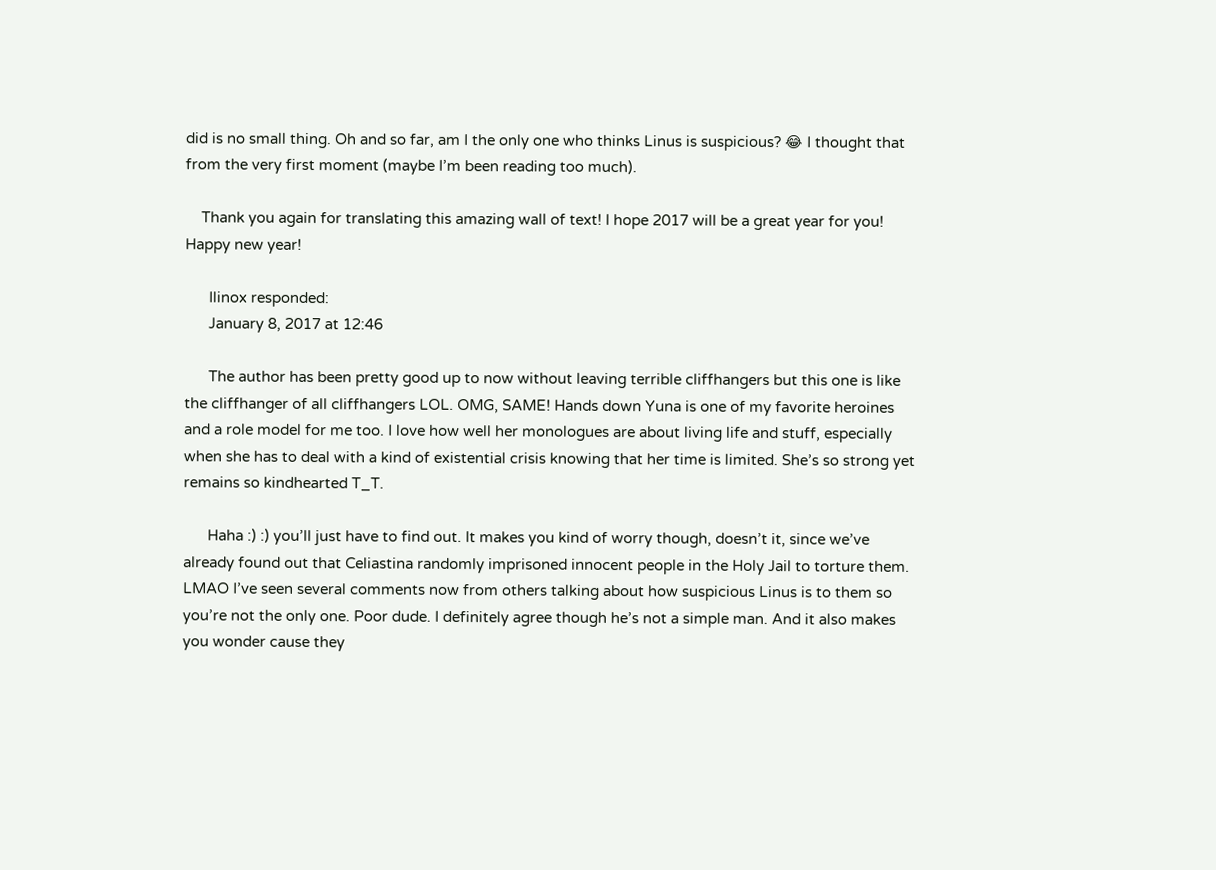did is no small thing. Oh and so far, am I the only one who thinks Linus is suspicious? 😂 I thought that from the very first moment (maybe I’m been reading too much).

    Thank you again for translating this amazing wall of text! I hope 2017 will be a great year for you! Happy new year!

      Ilinox responded:
      January 8, 2017 at 12:46

      The author has been pretty good up to now without leaving terrible cliffhangers but this one is like the cliffhanger of all cliffhangers LOL. OMG, SAME! Hands down Yuna is one of my favorite heroines and a role model for me too. I love how well her monologues are about living life and stuff, especially when she has to deal with a kind of existential crisis knowing that her time is limited. She’s so strong yet remains so kindhearted T_T.

      Haha :) :) you’ll just have to find out. It makes you kind of worry though, doesn’t it, since we’ve already found out that Celiastina randomly imprisoned innocent people in the Holy Jail to torture them. LMAO I’ve seen several comments now from others talking about how suspicious Linus is to them so you’re not the only one. Poor dude. I definitely agree though he’s not a simple man. And it also makes you wonder cause they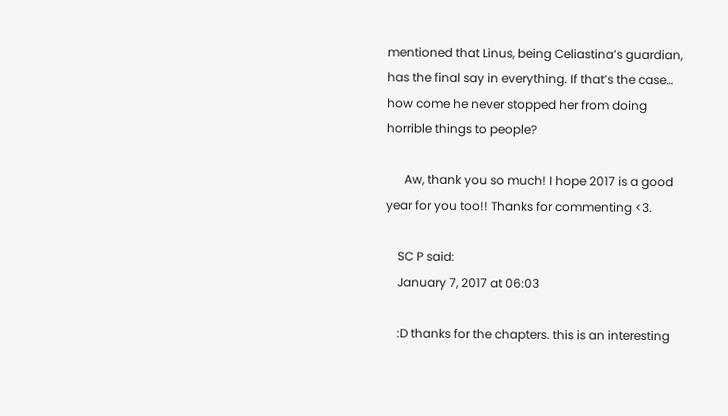mentioned that Linus, being Celiastina’s guardian, has the final say in everything. If that’s the case… how come he never stopped her from doing horrible things to people?

      Aw, thank you so much! I hope 2017 is a good year for you too!! Thanks for commenting <3.

    SC P said:
    January 7, 2017 at 06:03

    :D thanks for the chapters. this is an interesting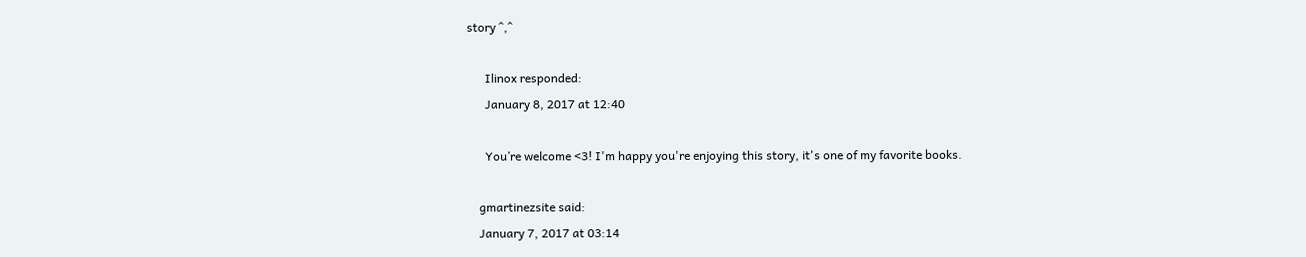story ^,^

      Ilinox responded:
      January 8, 2017 at 12:40

      You’re welcome <3! I'm happy you're enjoying this story, it's one of my favorite books.

    gmartinezsite said:
    January 7, 2017 at 03:14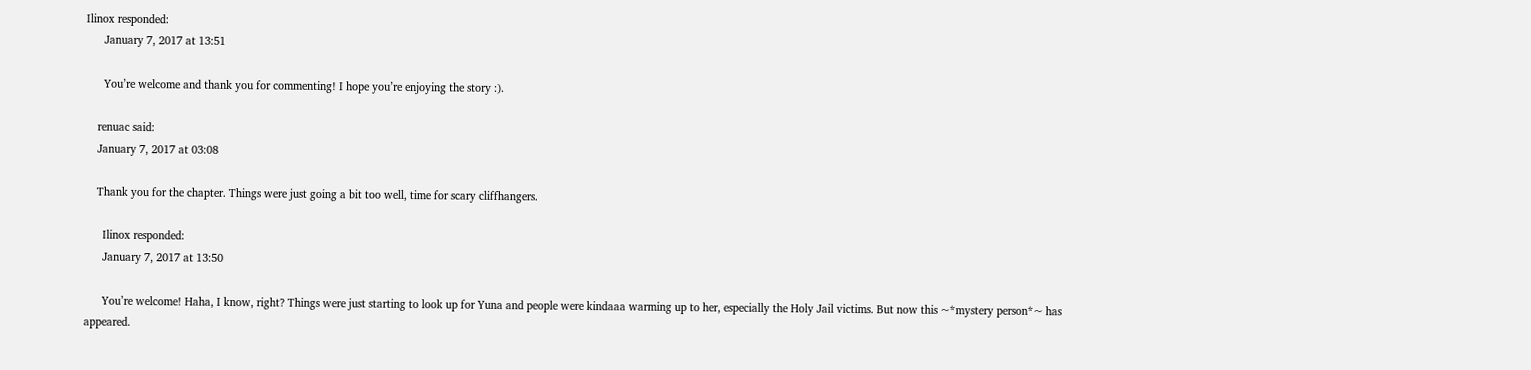Ilinox responded:
      January 7, 2017 at 13:51

      You’re welcome and thank you for commenting! I hope you’re enjoying the story :).

    renuac said:
    January 7, 2017 at 03:08

    Thank you for the chapter. Things were just going a bit too well, time for scary cliffhangers.

      Ilinox responded:
      January 7, 2017 at 13:50

      You’re welcome! Haha, I know, right? Things were just starting to look up for Yuna and people were kindaaa warming up to her, especially the Holy Jail victims. But now this ~*mystery person*~ has appeared.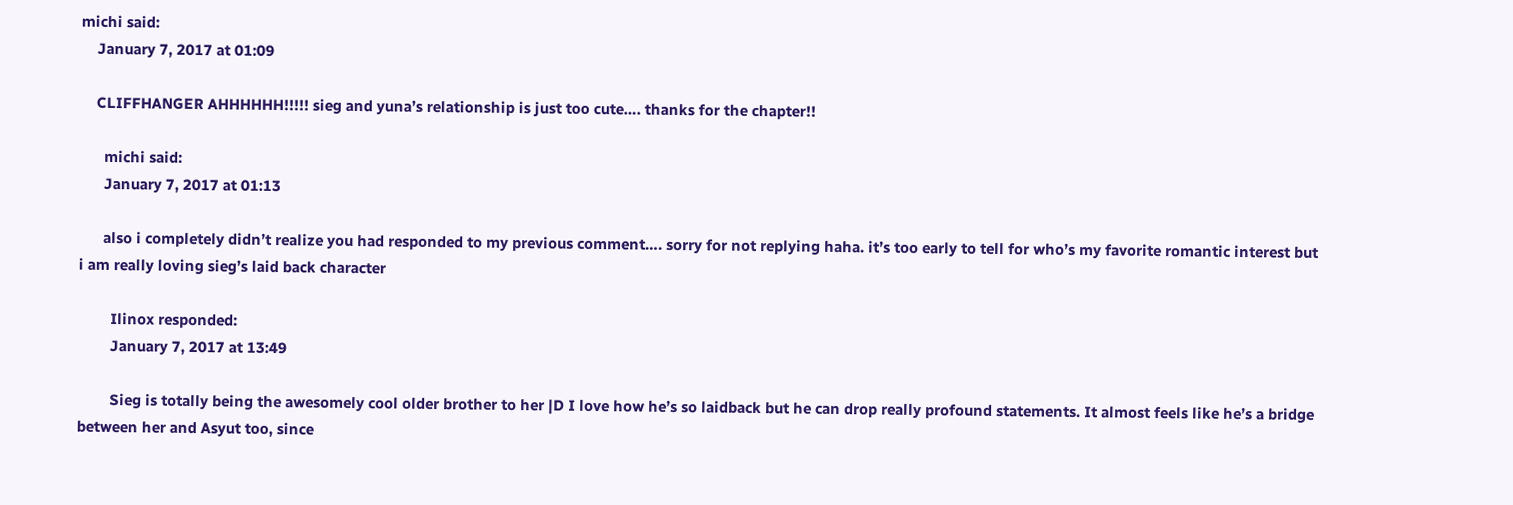michi said:
    January 7, 2017 at 01:09

    CLIFFHANGER AHHHHHH!!!!! sieg and yuna’s relationship is just too cute…. thanks for the chapter!!

      michi said:
      January 7, 2017 at 01:13

      also i completely didn’t realize you had responded to my previous comment…. sorry for not replying haha. it’s too early to tell for who’s my favorite romantic interest but i am really loving sieg’s laid back character

        Ilinox responded:
        January 7, 2017 at 13:49

        Sieg is totally being the awesomely cool older brother to her |D I love how he’s so laidback but he can drop really profound statements. It almost feels like he’s a bridge between her and Asyut too, since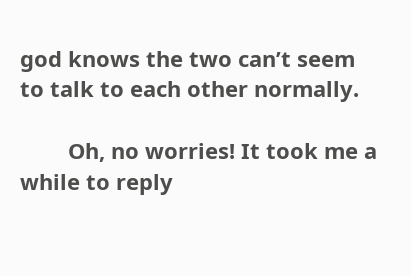god knows the two can’t seem to talk to each other normally.

        Oh, no worries! It took me a while to reply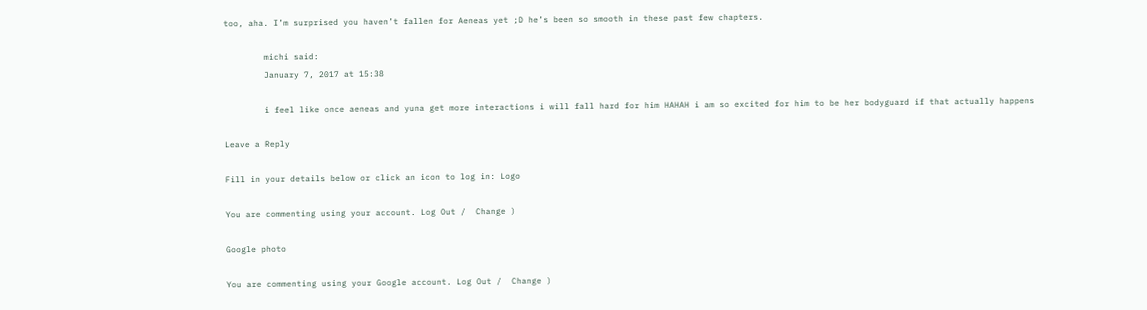too, aha. I’m surprised you haven’t fallen for Aeneas yet ;D he’s been so smooth in these past few chapters.

        michi said:
        January 7, 2017 at 15:38

        i feel like once aeneas and yuna get more interactions i will fall hard for him HAHAH i am so excited for him to be her bodyguard if that actually happens

Leave a Reply

Fill in your details below or click an icon to log in: Logo

You are commenting using your account. Log Out /  Change )

Google photo

You are commenting using your Google account. Log Out /  Change )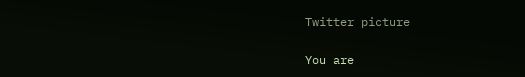Twitter picture

You are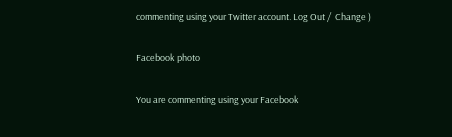commenting using your Twitter account. Log Out /  Change )

Facebook photo

You are commenting using your Facebook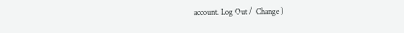account. Log Out /  Change )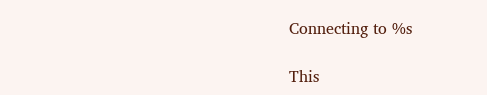Connecting to %s

This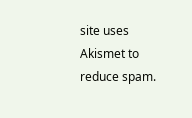site uses Akismet to reduce spam.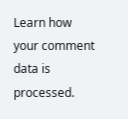Learn how your comment data is processed.